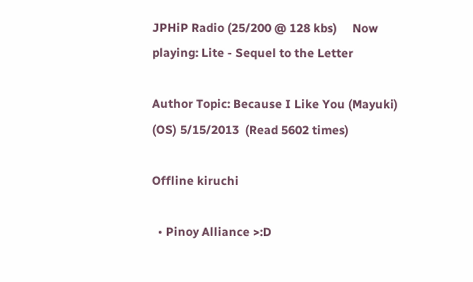JPHiP Radio (25/200 @ 128 kbs)     Now playing: Lite - Sequel to the Letter

Author Topic: Because I Like You (Mayuki) (OS) 5/15/2013  (Read 5602 times)

Offline kiruchi

  • Pinoy Alliance >:D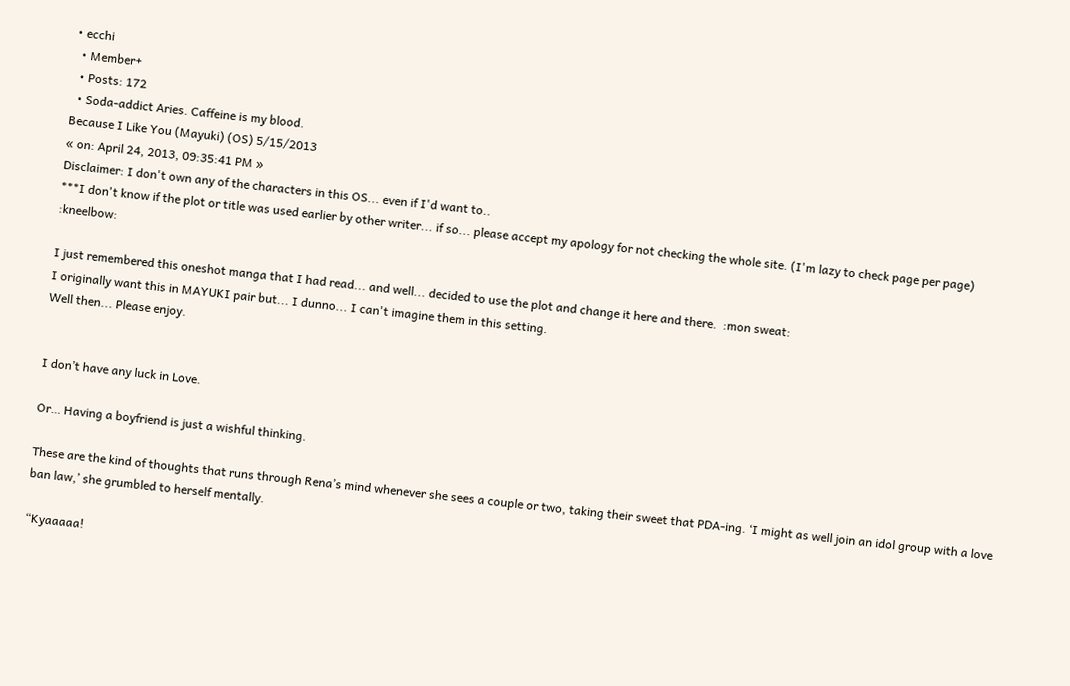• ecchi
  • Member+
  • Posts: 172
  • Soda-addict Aries. Caffeine is my blood.
Because I Like You (Mayuki) (OS) 5/15/2013
« on: April 24, 2013, 09:35:41 PM »
Disclaimer: I don't own any of the characters in this OS... even if I'd want to..
***I don't know if the plot or title was used earlier by other writer... if so... please accept my apology for not checking the whole site. (I'm lazy to check page per page)  :kneelbow:

I just remembered this oneshot manga that I had read... and well... decided to use the plot and change it here and there.  :mon sweat:
I originally want this in MAYUKI pair but... I dunno... I can't imagine them in this setting.
Well then... Please enjoy.


I don’t have any luck in Love.

Or… Having a boyfriend is just a wishful thinking.

These are the kind of thoughts that runs through Rena’s mind whenever she sees a couple or two, taking their sweet that PDA-ing. ‘I might as well join an idol group with a love ban law,’ she grumbled to herself mentally.

“Kyaaaaa!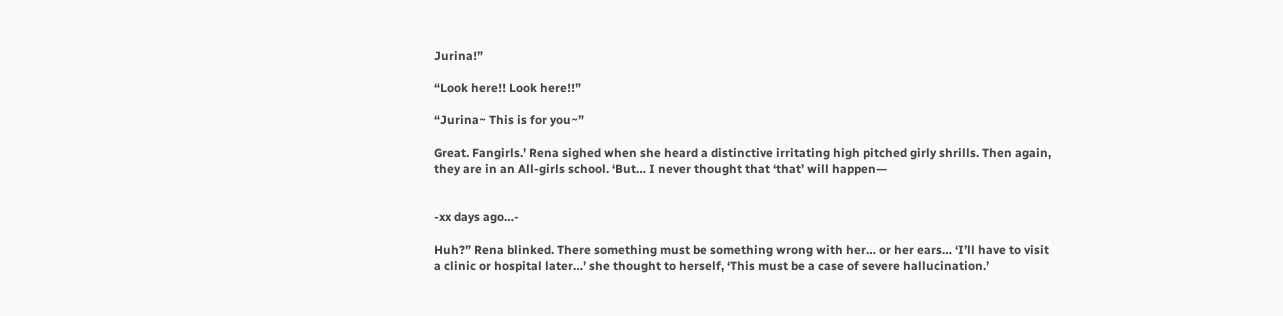Jurina!”

“Look here!! Look here!!”

“Jurina~ This is for you~”

Great. Fangirls.’ Rena sighed when she heard a distinctive irritating high pitched girly shrills. Then again, they are in an All-girls school. ‘But… I never thought that ‘that’ will happen—


-xx days ago…-

Huh?” Rena blinked. There something must be something wrong with her… or her ears… ‘I’ll have to visit a clinic or hospital later…’ she thought to herself, ‘This must be a case of severe hallucination.’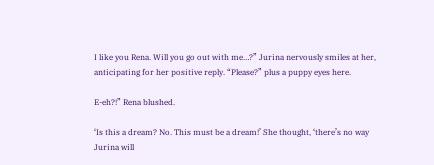I like you Rena. Will you go out with me…?” Jurina nervously smiles at her, anticipating for her positive reply. “Please?” plus a puppy eyes here.

E-eh?!” Rena blushed.

‘Is this a dream? No. This must be a dream!’ She thought, ‘there’s no way Jurina will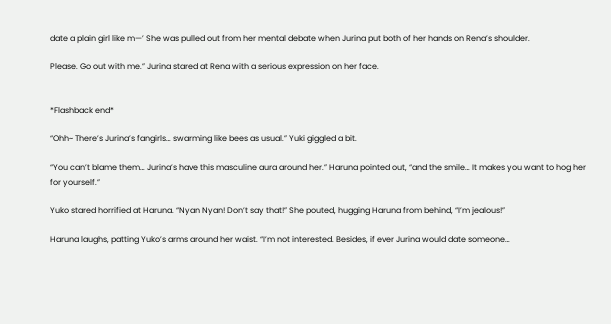date a plain girl like m—’ She was pulled out from her mental debate when Jurina put both of her hands on Rena’s shoulder.

Please. Go out with me.” Jurina stared at Rena with a serious expression on her face.


*Flashback end*

“Ohh~ There’s Jurina’s fangirls… swarming like bees as usual.” Yuki giggled a bit.

“You can’t blame them… Jurina’s have this masculine aura around her.” Haruna pointed out, “and the smile… It makes you want to hog her for yourself.”

Yuko stared horrified at Haruna. “Nyan Nyan! Don’t say that!” She pouted, hugging Haruna from behind, “I’m jealous!”

Haruna laughs, patting Yuko’s arms around her waist. “I’m not interested. Besides, if ever Jurina would date someone…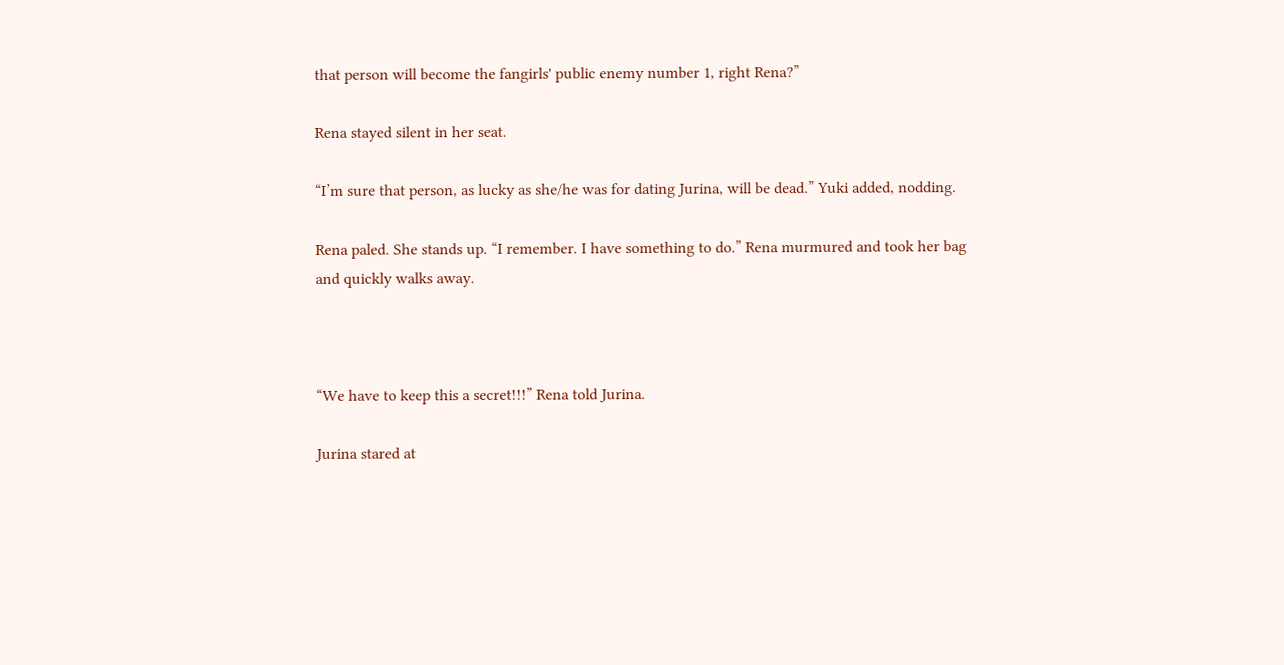that person will become the fangirls' public enemy number 1, right Rena?”

Rena stayed silent in her seat.

“I’m sure that person, as lucky as she/he was for dating Jurina, will be dead.” Yuki added, nodding.

Rena paled. She stands up. “I remember. I have something to do.” Rena murmured and took her bag and quickly walks away.



“We have to keep this a secret!!!” Rena told Jurina.

Jurina stared at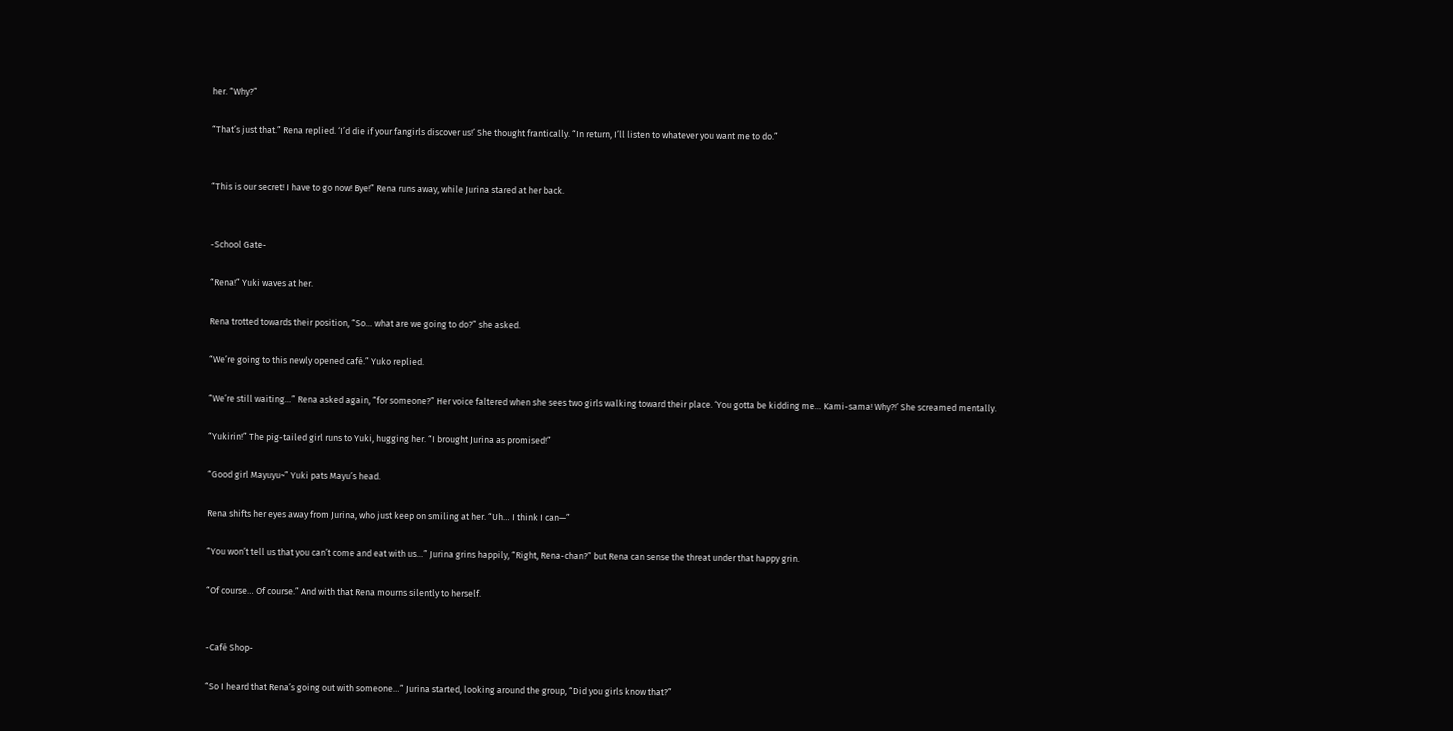her. “Why?”

“That’s just that.” Rena replied. ‘I’d die if your fangirls discover us!’ She thought frantically. “In return, I’ll listen to whatever you want me to do.”


“This is our secret! I have to go now! Bye!” Rena runs away, while Jurina stared at her back.


-School Gate-

“Rena!” Yuki waves at her.

Rena trotted towards their position, “So… what are we going to do?” she asked.

“We’re going to this newly opened café.” Yuko replied.

“We’re still waiting…” Rena asked again, “for someone?” Her voice faltered when she sees two girls walking toward their place. ‘You gotta be kidding me… Kami-sama! Why?!’ She screamed mentally.

“Yukirin!” The pig-tailed girl runs to Yuki, hugging her. “I brought Jurina as promised!”

“Good girl Mayuyu~” Yuki pats Mayu’s head.

Rena shifts her eyes away from Jurina, who just keep on smiling at her. “Uh… I think I can—”

“You won’t tell us that you can’t come and eat with us…” Jurina grins happily, “Right, Rena-chan?” but Rena can sense the threat under that happy grin.

“Of course… Of course.” And with that Rena mourns silently to herself.


-Café Shop-

“So I heard that Rena’s going out with someone…” Jurina started, looking around the group, “Did you girls know that?”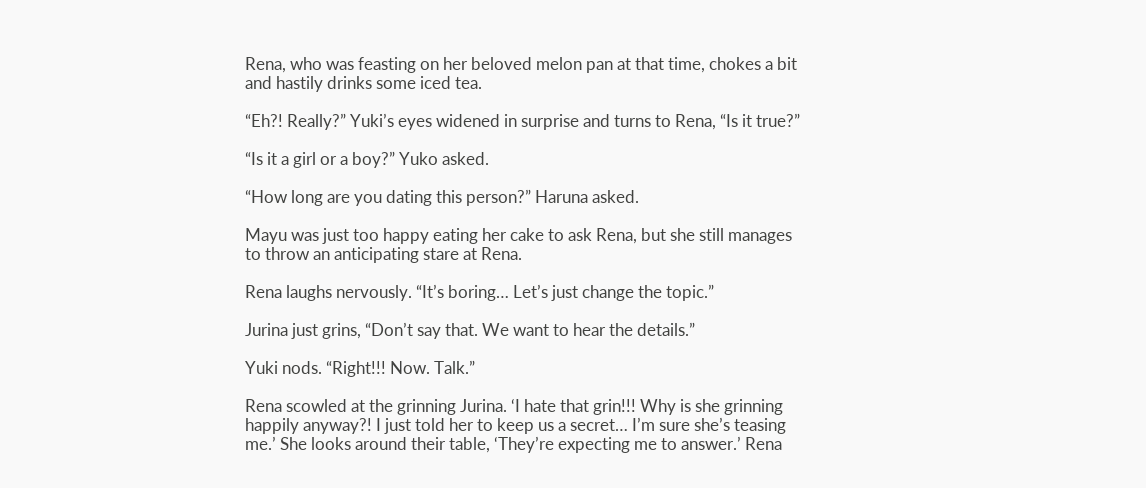Rena, who was feasting on her beloved melon pan at that time, chokes a bit and hastily drinks some iced tea.

“Eh?! Really?” Yuki’s eyes widened in surprise and turns to Rena, “Is it true?”

“Is it a girl or a boy?” Yuko asked.

“How long are you dating this person?” Haruna asked.

Mayu was just too happy eating her cake to ask Rena, but she still manages to throw an anticipating stare at Rena.

Rena laughs nervously. “It’s boring… Let’s just change the topic.”

Jurina just grins, “Don’t say that. We want to hear the details.”

Yuki nods. “Right!!! Now. Talk.”

Rena scowled at the grinning Jurina. ‘I hate that grin!!! Why is she grinning happily anyway?! I just told her to keep us a secret… I’m sure she’s teasing me.’ She looks around their table, ‘They’re expecting me to answer.’ Rena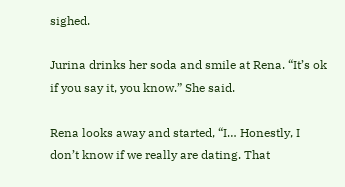sighed.

Jurina drinks her soda and smile at Rena. “It’s ok if you say it, you know.” She said.

Rena looks away and started, “I… Honestly, I don’t know if we really are dating. That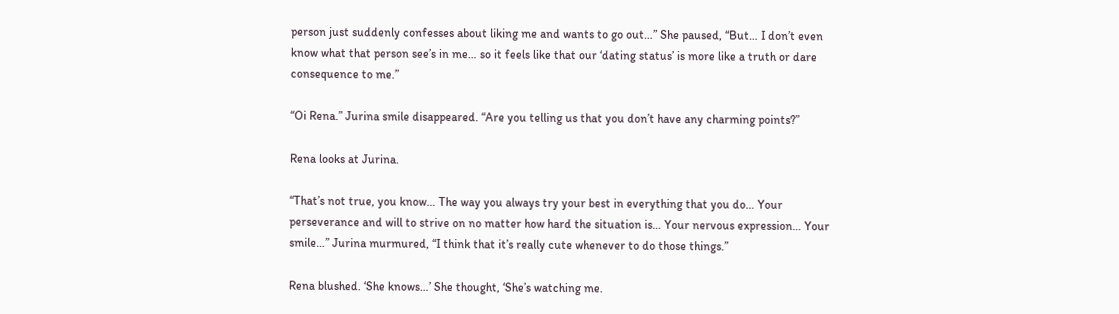person just suddenly confesses about liking me and wants to go out…” She paused, “But… I don’t even know what that person see’s in me… so it feels like that our ‘dating status’ is more like a truth or dare consequence to me.”

“Oi Rena.” Jurina smile disappeared. “Are you telling us that you don’t have any charming points?”

Rena looks at Jurina.

“That’s not true, you know… The way you always try your best in everything that you do… Your perseverance and will to strive on no matter how hard the situation is… Your nervous expression… Your smile…” Jurina murmured, “I think that it’s really cute whenever to do those things.”

Rena blushed. ‘She knows…’ She thought, ‘She’s watching me.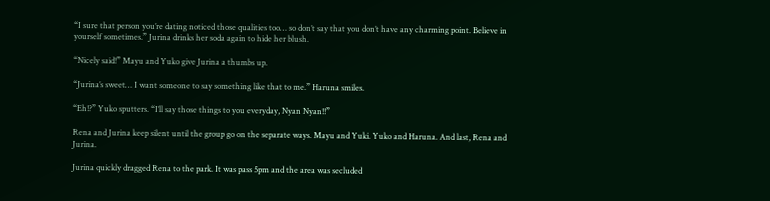“I sure that person you’re dating noticed those qualities too… so don’t say that you don’t have any charming point. Believe in yourself sometimes.” Jurina drinks her soda again to hide her blush.

“Nicely said!” Mayu and Yuko give Jurina a thumbs up.

“Jurina’s sweet… I want someone to say something like that to me.” Haruna smiles.

“Eh!?” Yuko sputters. “I’ll say those things to you everyday, Nyan Nyan!!”

Rena and Jurina keep silent until the group go on the separate ways. Mayu and Yuki. Yuko and Haruna. And last, Rena and Jurina.

Jurina quickly dragged Rena to the park. It was pass 5pm and the area was secluded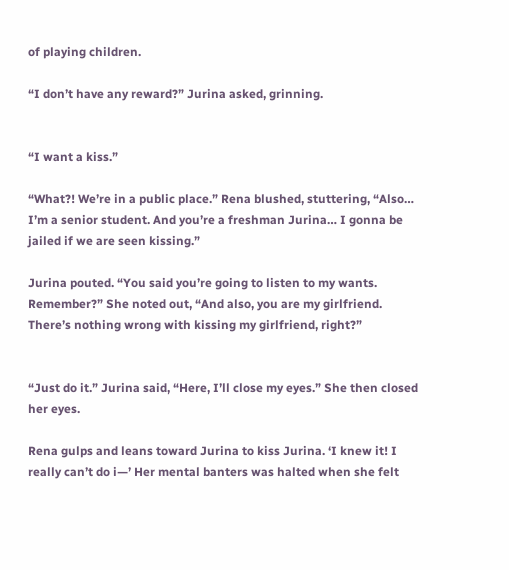of playing children.

“I don’t have any reward?” Jurina asked, grinning.


“I want a kiss.”

“What?! We’re in a public place.” Rena blushed, stuttering, “Also… I’m a senior student. And you’re a freshman Jurina… I gonna be jailed if we are seen kissing.”

Jurina pouted. “You said you’re going to listen to my wants. Remember?” She noted out, “And also, you are my girlfriend. There’s nothing wrong with kissing my girlfriend, right?”


“Just do it.” Jurina said, “Here, I’ll close my eyes.” She then closed her eyes.

Rena gulps and leans toward Jurina to kiss Jurina. ‘I knew it! I really can’t do i—’ Her mental banters was halted when she felt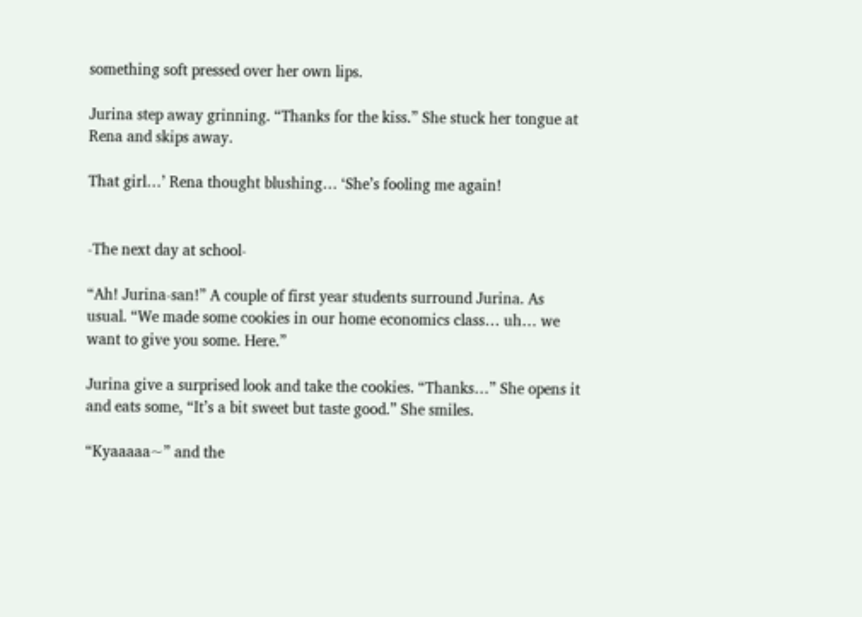something soft pressed over her own lips.

Jurina step away grinning. “Thanks for the kiss.” She stuck her tongue at Rena and skips away.

That girl…’ Rena thought blushing… ‘She’s fooling me again!


-The next day at school-

“Ah! Jurina-san!” A couple of first year students surround Jurina. As usual. “We made some cookies in our home economics class… uh… we want to give you some. Here.”

Jurina give a surprised look and take the cookies. “Thanks…” She opens it and eats some, “It’s a bit sweet but taste good.” She smiles.

“Kyaaaaa~” and the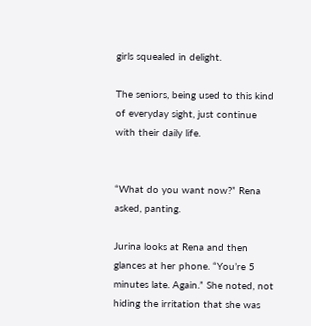girls squealed in delight.

The seniors, being used to this kind of everyday sight, just continue with their daily life.


“What do you want now?” Rena asked, panting.

Jurina looks at Rena and then glances at her phone. “You’re 5 minutes late. Again.” She noted, not hiding the irritation that she was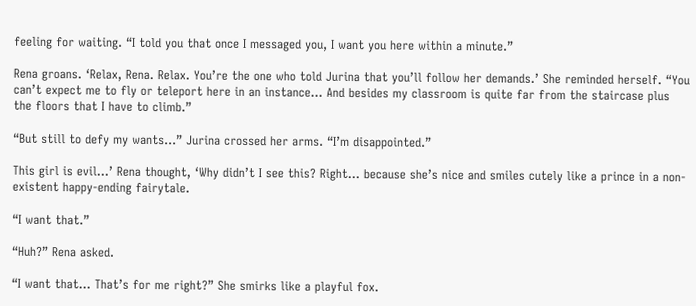feeling for waiting. “I told you that once I messaged you, I want you here within a minute.”

Rena groans. ‘Relax, Rena. Relax. You’re the one who told Jurina that you’ll follow her demands.’ She reminded herself. “You can’t expect me to fly or teleport here in an instance… And besides my classroom is quite far from the staircase plus the floors that I have to climb.”

“But still to defy my wants…” Jurina crossed her arms. “I’m disappointed.”

This girl is evil…’ Rena thought, ‘Why didn’t I see this? Right… because she’s nice and smiles cutely like a prince in a non-existent happy-ending fairytale.

“I want that.”

“Huh?” Rena asked.

“I want that… That’s for me right?” She smirks like a playful fox.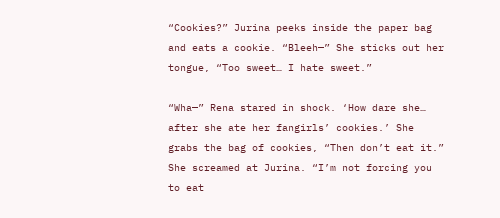“Cookies?” Jurina peeks inside the paper bag and eats a cookie. “Bleeh—” She sticks out her tongue, “Too sweet… I hate sweet.”

“Wha—” Rena stared in shock. ‘How dare she… after she ate her fangirls’ cookies.’ She grabs the bag of cookies, “Then don’t eat it.” She screamed at Jurina. “I’m not forcing you to eat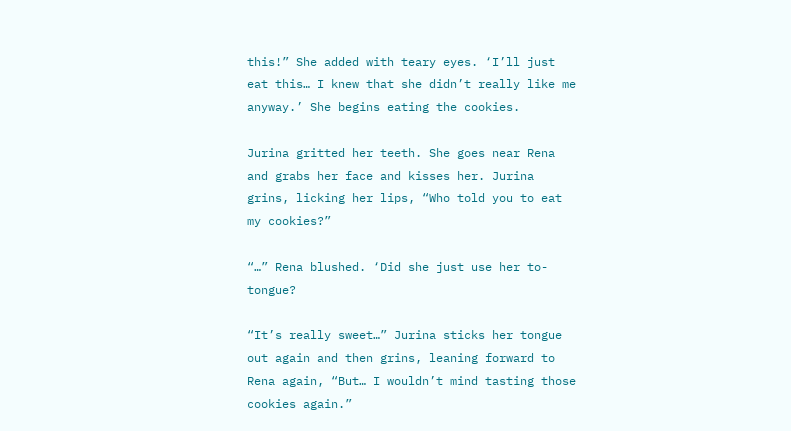this!” She added with teary eyes. ‘I’ll just eat this… I knew that she didn’t really like me anyway.’ She begins eating the cookies.

Jurina gritted her teeth. She goes near Rena and grabs her face and kisses her. Jurina grins, licking her lips, “Who told you to eat my cookies?”

“…” Rena blushed. ‘Did she just use her to-tongue?

“It’s really sweet…” Jurina sticks her tongue out again and then grins, leaning forward to Rena again, “But… I wouldn’t mind tasting those cookies again.”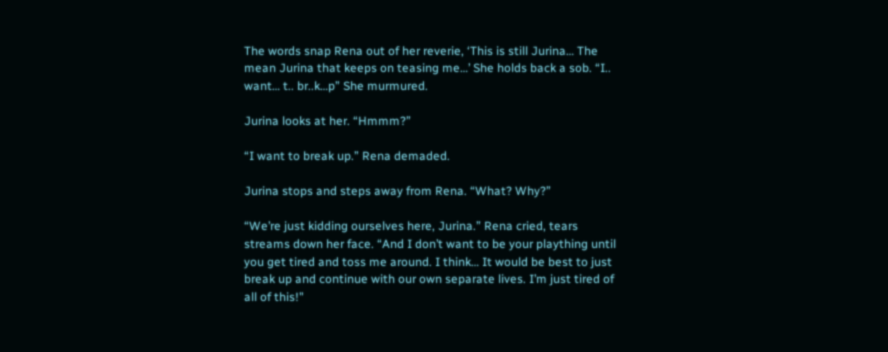The words snap Rena out of her reverie, ‘This is still Jurina… The mean Jurina that keeps on teasing me…’ She holds back a sob. “I.. want… t.. br..k…p” She murmured.

Jurina looks at her. “Hmmm?”

“I want to break up.” Rena demaded.

Jurina stops and steps away from Rena. “What? Why?”

“We’re just kidding ourselves here, Jurina.” Rena cried, tears streams down her face. “And I don’t want to be your plaything until you get tired and toss me around. I think… It would be best to just break up and continue with our own separate lives. I’m just tired of all of this!"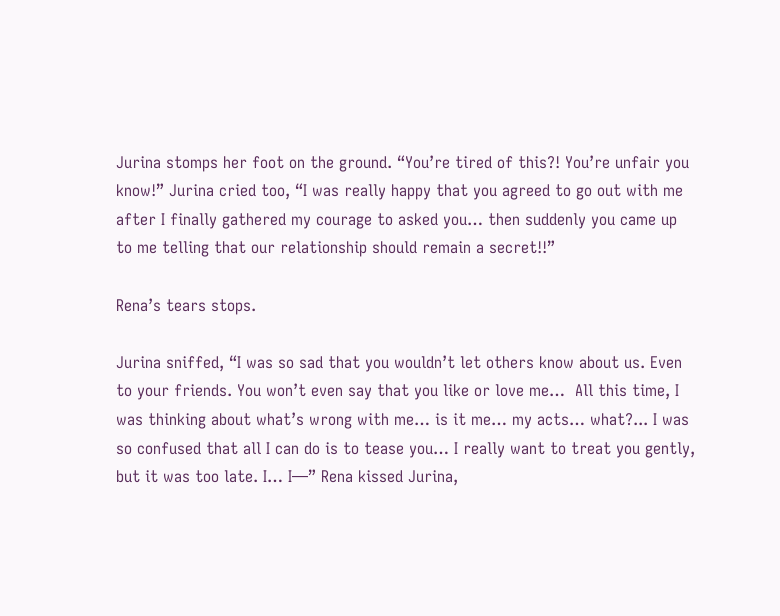Jurina stomps her foot on the ground. “You’re tired of this?! You’re unfair you know!” Jurina cried too, “I was really happy that you agreed to go out with me after I finally gathered my courage to asked you… then suddenly you came up to me telling that our relationship should remain a secret!!”

Rena’s tears stops.

Jurina sniffed, “I was so sad that you wouldn’t let others know about us. Even to your friends. You won’t even say that you like or love me…  All this time, I was thinking about what’s wrong with me… is it me… my acts… what?... I was so confused that all I can do is to tease you… I really want to treat you gently, but it was too late. I… I—” Rena kissed Jurina,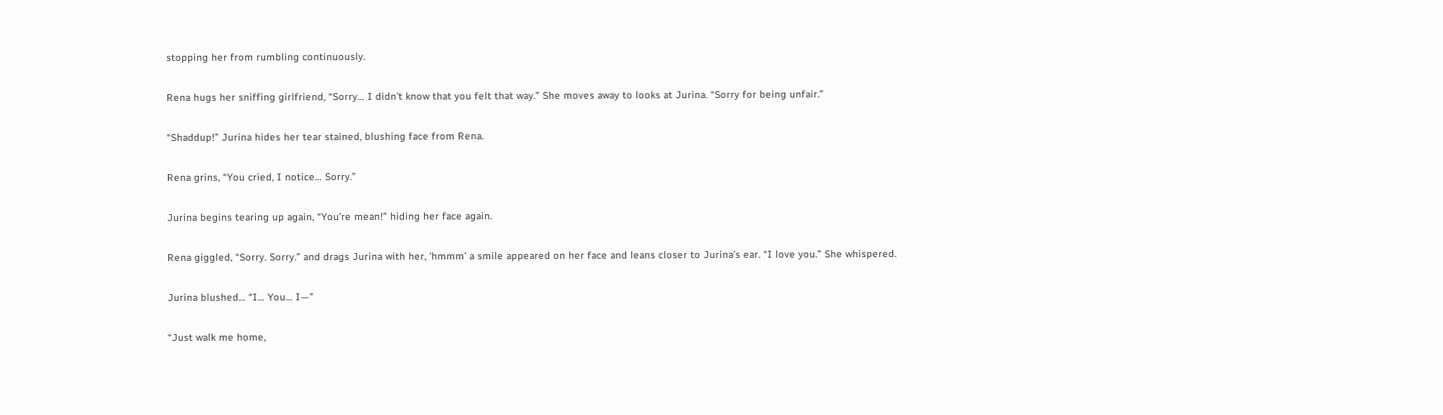stopping her from rumbling continuously.

Rena hugs her sniffing girlfriend, “Sorry… I didn’t know that you felt that way.” She moves away to looks at Jurina. “Sorry for being unfair.”

“Shaddup!” Jurina hides her tear stained, blushing face from Rena.

Rena grins, “You cried, I notice… Sorry.”

Jurina begins tearing up again, “You’re mean!” hiding her face again.

Rena giggled, “Sorry. Sorry.” and drags Jurina with her, 'hmmm’ a smile appeared on her face and leans closer to Jurina’s ear. “I love you.” She whispered.

Jurina blushed… “I… You… I—”

“Just walk me home,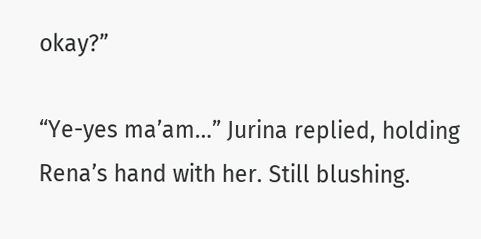okay?”

“Ye-yes ma’am…” Jurina replied, holding Rena’s hand with her. Still blushing.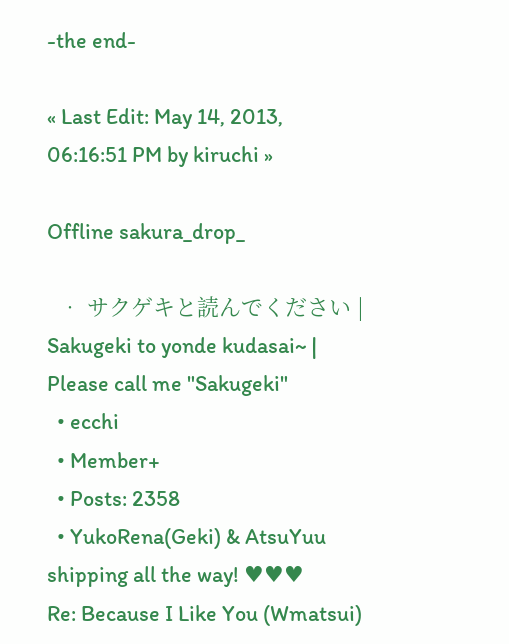-the end-

« Last Edit: May 14, 2013, 06:16:51 PM by kiruchi »

Offline sakura_drop_

  • サクゲキと読んでください | Sakugeki to yonde kudasai~ | Please call me "Sakugeki"
  • ecchi
  • Member+
  • Posts: 2358
  • YukoRena(Geki) & AtsuYuu shipping all the way! ♥♥♥
Re: Because I Like You (Wmatsui)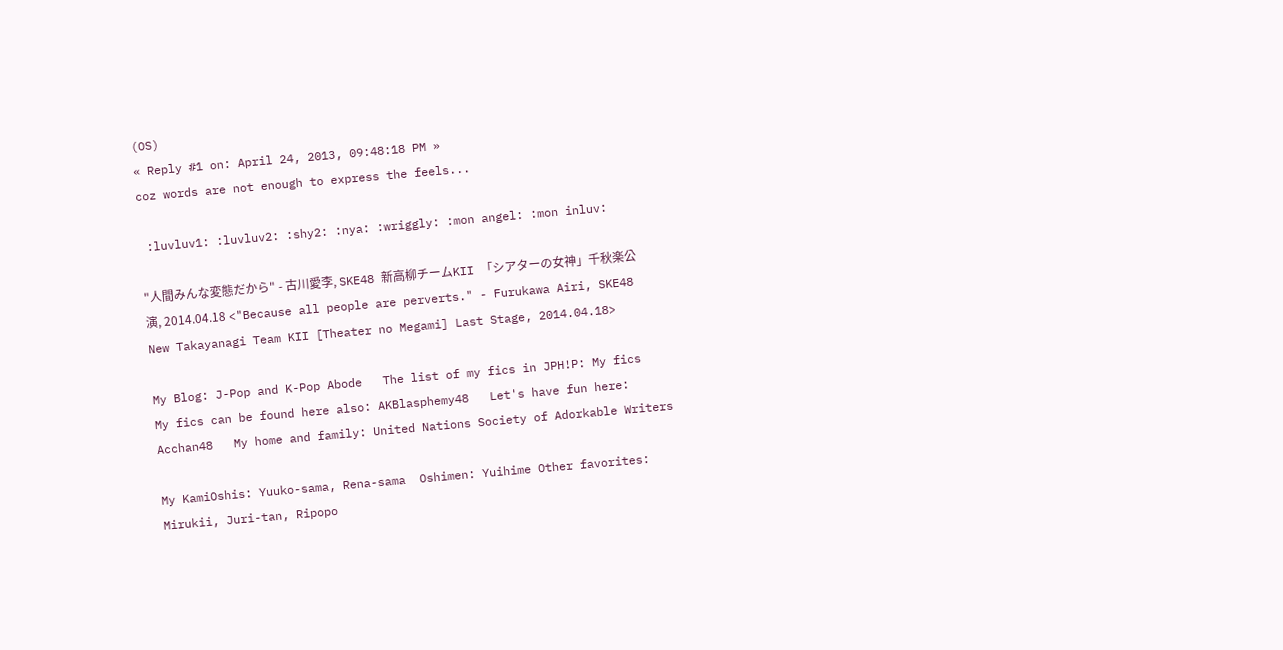(OS)
« Reply #1 on: April 24, 2013, 09:48:18 PM »
coz words are not enough to express the feels...

 :luvluv1: :luvluv2: :shy2: :nya: :wriggly: :mon angel: :mon inluv:

"人間みんな変態だから" - 古川愛李, SKE48 新高柳チームKII 「シアターの女神」千秋楽公演, 2014.04.18 <"Because all people are perverts." - Furukawa Airi, SKE48 New Takayanagi Team KII [Theater no Megami] Last Stage, 2014.04.18>

My Blog: J-Pop and K-Pop Abode   The list of my fics in JPH!P: My fics   My fics can be found here also: AKBlasphemy48   Let's have fun here: Acchan48   My home and family: United Nations Society of Adorkable Writers

My KamiOshis: Yuuko-sama, Rena-sama  Oshimen: Yuihime Other favorites: Mirukii, Juri-tan, Ripopo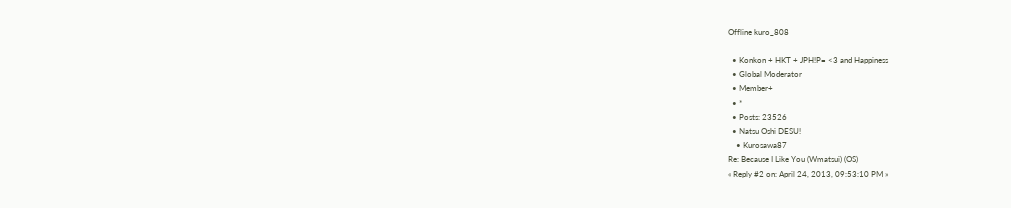Offline kuro_808

  • Konkon + HKT + JPH!P= <3 and Happiness
  • Global Moderator
  • Member+
  • *
  • Posts: 23526
  • Natsu Oshi DESU!
    • Kurosawa87
Re: Because I Like You (Wmatsui) (OS)
« Reply #2 on: April 24, 2013, 09:53:10 PM »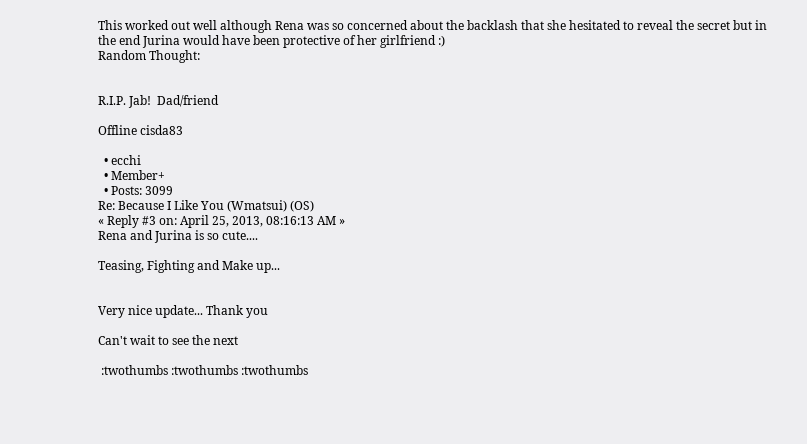This worked out well although Rena was so concerned about the backlash that she hesitated to reveal the secret but in the end Jurina would have been protective of her girlfriend :)
Random Thought:


R.I.P. Jab!  Dad/friend

Offline cisda83

  • ecchi
  • Member+
  • Posts: 3099
Re: Because I Like You (Wmatsui) (OS)
« Reply #3 on: April 25, 2013, 08:16:13 AM »
Rena and Jurina is so cute....

Teasing, Fighting and Make up...


Very nice update... Thank you

Can't wait to see the next

 :twothumbs :twothumbs :twothumbs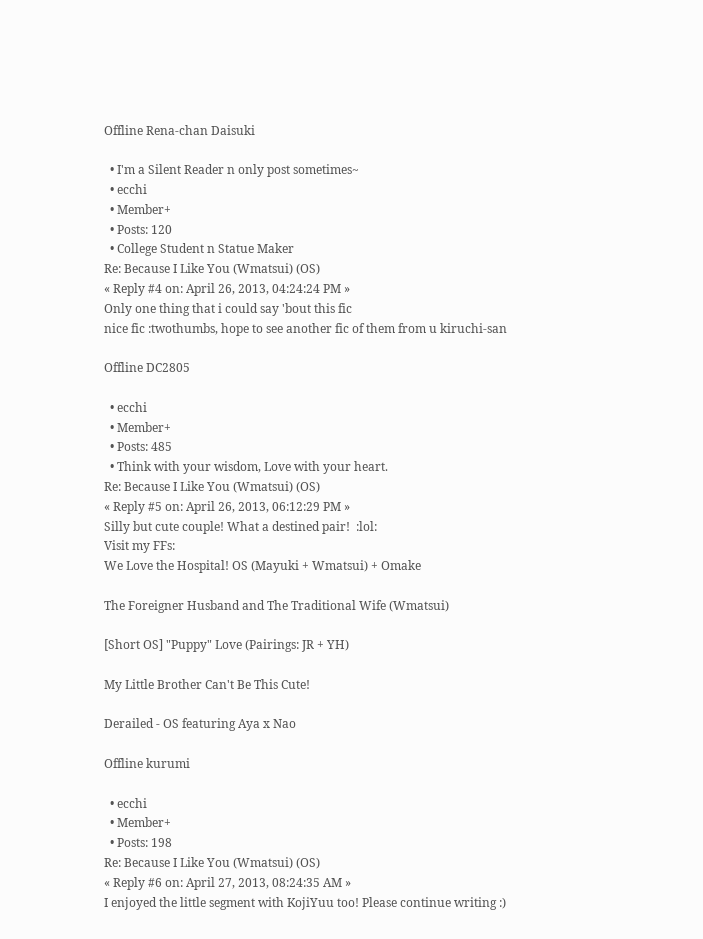Offline Rena-chan Daisuki

  • I'm a Silent Reader n only post sometimes~
  • ecchi
  • Member+
  • Posts: 120
  • College Student n Statue Maker
Re: Because I Like You (Wmatsui) (OS)
« Reply #4 on: April 26, 2013, 04:24:24 PM »
Only one thing that i could say 'bout this fic
nice fic :twothumbs, hope to see another fic of them from u kiruchi-san

Offline DC2805

  • ecchi
  • Member+
  • Posts: 485
  • Think with your wisdom, Love with your heart.
Re: Because I Like You (Wmatsui) (OS)
« Reply #5 on: April 26, 2013, 06:12:29 PM »
Silly but cute couple! What a destined pair!  :lol:
Visit my FFs:
We Love the Hospital! OS (Mayuki + Wmatsui) + Omake

The Foreigner Husband and The Traditional Wife (Wmatsui)

[Short OS] "Puppy" Love (Pairings: JR + YH)

My Little Brother Can't Be This Cute!

Derailed - OS featuring Aya x Nao

Offline kurumi

  • ecchi
  • Member+
  • Posts: 198
Re: Because I Like You (Wmatsui) (OS)
« Reply #6 on: April 27, 2013, 08:24:35 AM »
I enjoyed the little segment with KojiYuu too! Please continue writing :)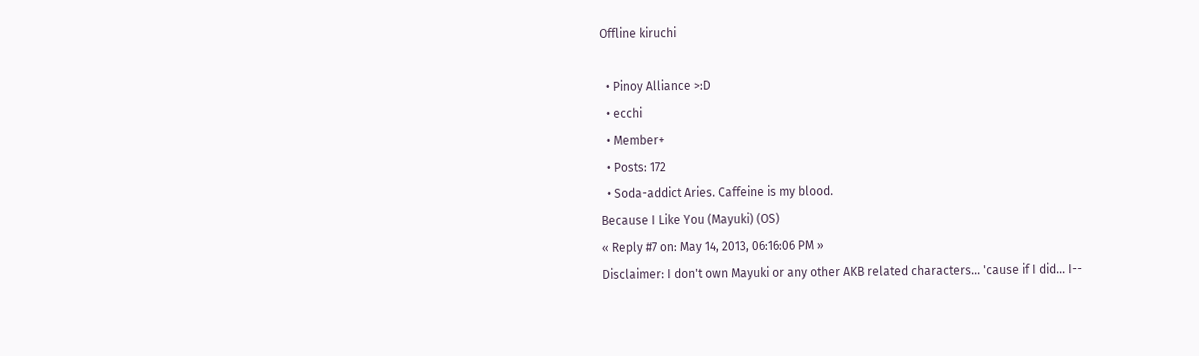Offline kiruchi

  • Pinoy Alliance >:D
  • ecchi
  • Member+
  • Posts: 172
  • Soda-addict Aries. Caffeine is my blood.
Because I Like You (Mayuki) (OS)
« Reply #7 on: May 14, 2013, 06:16:06 PM »
Disclaimer: I don't own Mayuki or any other AKB related characters... 'cause if I did... I--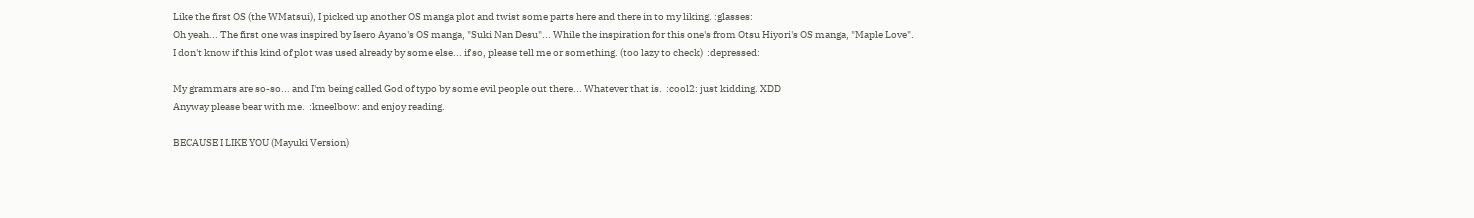Like the first OS (the WMatsui), I picked up another OS manga plot and twist some parts here and there in to my liking. :glasses:
Oh yeah... The first one was inspired by Isero Ayano's OS manga, "Suki Nan Desu"... While the inspiration for this one's from Otsu Hiyori's OS manga, "Maple Love".
I don't know if this kind of plot was used already by some else... if so, please tell me or something. (too lazy to check)  :depressed:

My grammars are so-so... and I'm being called God of typo by some evil people out there... Whatever that is.  :cool2: just kidding. XDD
Anyway please bear with me.  :kneelbow: and enjoy reading.

BECAUSE I LIKE YOU (Mayuki Version)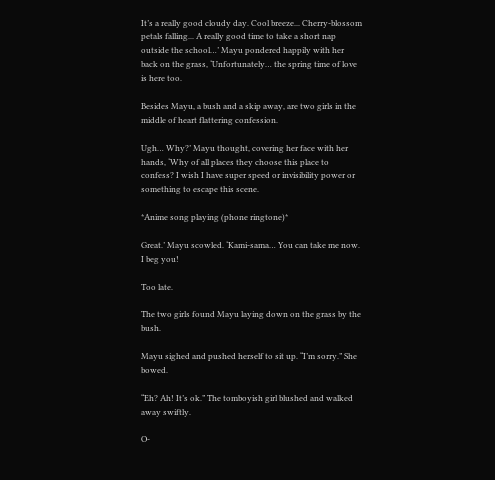It’s a really good cloudy day. Cool breeze... Cherry-blossom petals falling... A really good time to take a short nap outside the school…’ Mayu pondered happily with her back on the grass, ‘Unfortunately… the spring time of love is here too.

Besides Mayu, a bush and a skip away, are two girls in the middle of heart flattering confession.

Ugh… Why?’ Mayu thought, covering her face with her hands, ‘Why of all places they choose this place to confess? I wish I have super speed or invisibility power or something to escape this scene.

*Anime song playing (phone ringtone)*

Great.’ Mayu scowled. ‘Kami-sama… You can take me now. I beg you!

Too late.

The two girls found Mayu laying down on the grass by the bush.

Mayu sighed and pushed herself to sit up. “I’m sorry.” She bowed.

“Eh? Ah! It’s ok.” The tomboyish girl blushed and walked away swiftly.

O-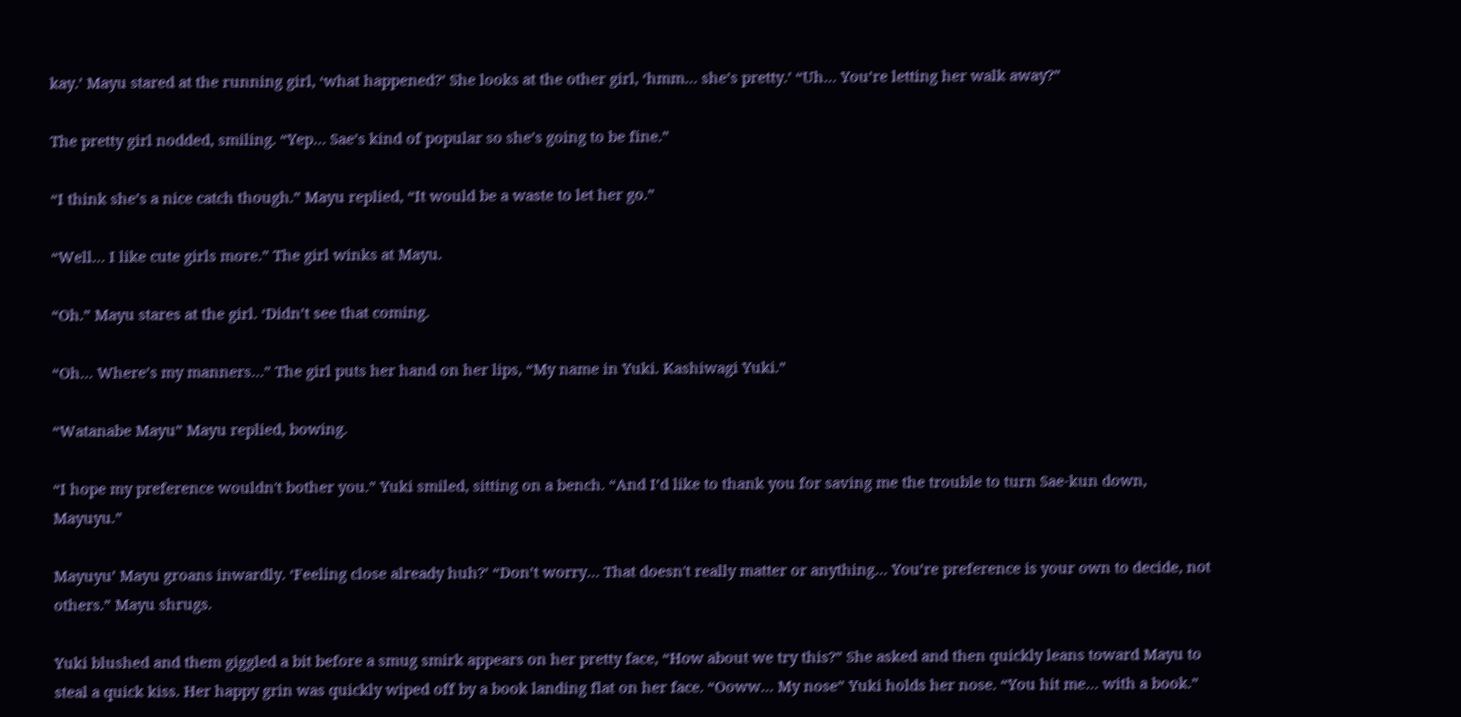kay.’ Mayu stared at the running girl, ‘what happened?’ She looks at the other girl, ‘hmm… she’s pretty.’ “Uh… You’re letting her walk away?”

The pretty girl nodded, smiling. “Yep… Sae’s kind of popular so she’s going to be fine.”

“I think she’s a nice catch though.” Mayu replied, “It would be a waste to let her go.”

“Well… I like cute girls more.” The girl winks at Mayu.

“Oh.” Mayu stares at the girl. ‘Didn’t see that coming.

“Oh… Where’s my manners…” The girl puts her hand on her lips, “My name in Yuki. Kashiwagi Yuki.”

“Watanabe Mayu” Mayu replied, bowing.

“I hope my preference wouldn't bother you.” Yuki smiled, sitting on a bench. “And I’d like to thank you for saving me the trouble to turn Sae-kun down, Mayuyu.”

Mayuyu’ Mayu groans inwardly. ‘Feeling close already huh?’ “Don’t worry… That doesn't really matter or anything… You’re preference is your own to decide, not others.” Mayu shrugs.

Yuki blushed and them giggled a bit before a smug smirk appears on her pretty face, “How about we try this?” She asked and then quickly leans toward Mayu to steal a quick kiss. Her happy grin was quickly wiped off by a book landing flat on her face. “Ooww… My nose” Yuki holds her nose. “You hit me… with a book.”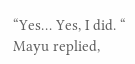“Yes… Yes, I did. “ Mayu replied,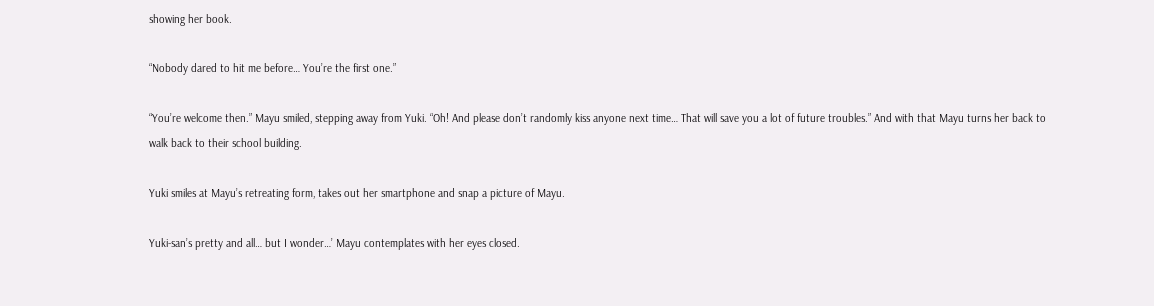showing her book.

“Nobody dared to hit me before… You’re the first one.”

“You’re welcome then.” Mayu smiled, stepping away from Yuki. “Oh! And please don’t randomly kiss anyone next time… That will save you a lot of future troubles.” And with that Mayu turns her back to walk back to their school building.

Yuki smiles at Mayu’s retreating form, takes out her smartphone and snap a picture of Mayu.

Yuki-san’s pretty and all… but I wonder…’ Mayu contemplates with her eyes closed.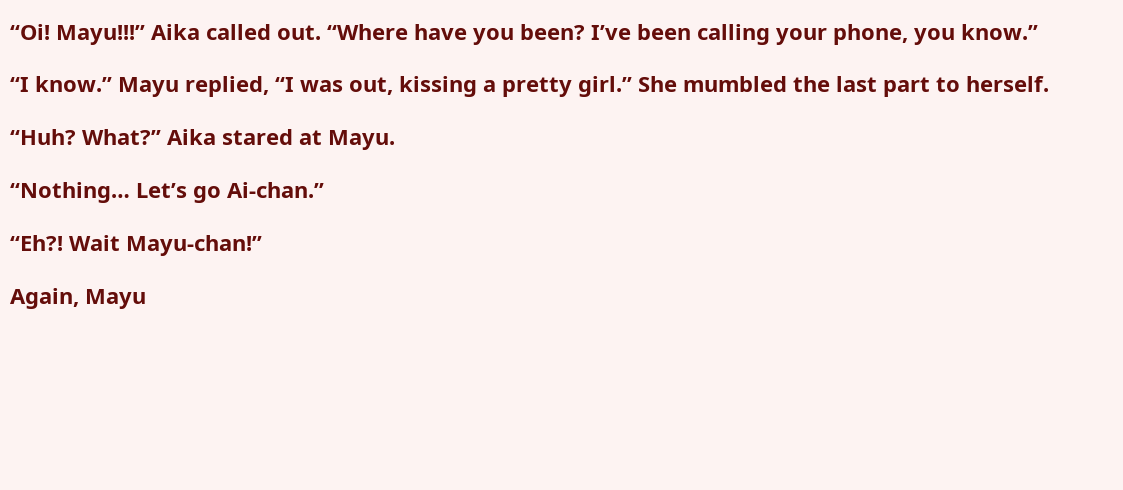“Oi! Mayu!!!” Aika called out. “Where have you been? I’ve been calling your phone, you know.”

“I know.” Mayu replied, “I was out, kissing a pretty girl.” She mumbled the last part to herself.

“Huh? What?” Aika stared at Mayu.

“Nothing… Let’s go Ai-chan.”

“Eh?! Wait Mayu-chan!”

Again, Mayu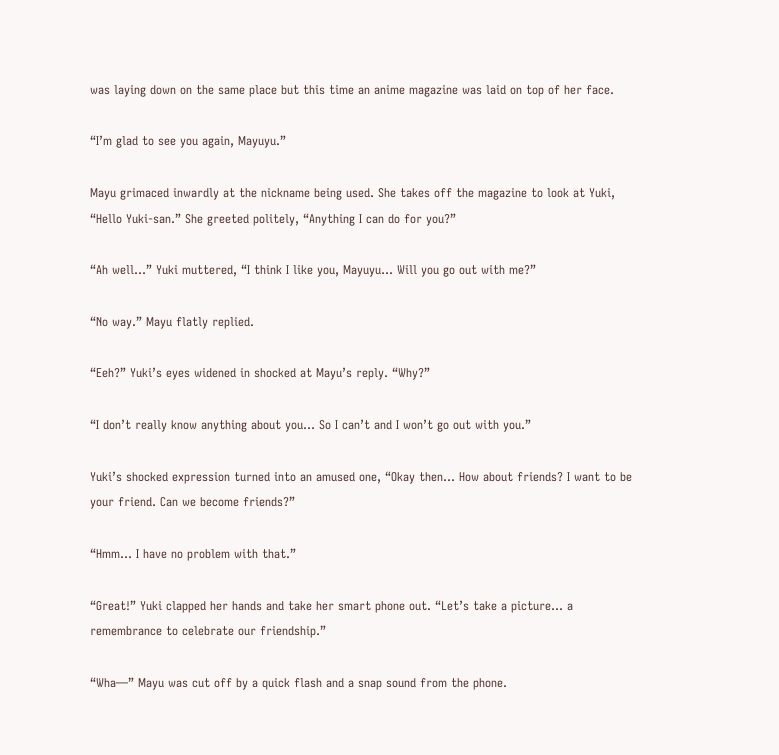was laying down on the same place but this time an anime magazine was laid on top of her face.

“I’m glad to see you again, Mayuyu.”

Mayu grimaced inwardly at the nickname being used. She takes off the magazine to look at Yuki, “Hello Yuki-san.” She greeted politely, “Anything I can do for you?”

“Ah well…” Yuki muttered, “I think I like you, Mayuyu… Will you go out with me?”

“No way.” Mayu flatly replied.

“Eeh?” Yuki’s eyes widened in shocked at Mayu’s reply. “Why?”

“I don’t really know anything about you… So I can’t and I won’t go out with you.”

Yuki’s shocked expression turned into an amused one, “Okay then… How about friends? I want to be your friend. Can we become friends?”

“Hmm… I have no problem with that.”

“Great!” Yuki clapped her hands and take her smart phone out. “Let’s take a picture… a remembrance to celebrate our friendship.”

“Wha—” Mayu was cut off by a quick flash and a snap sound from the phone.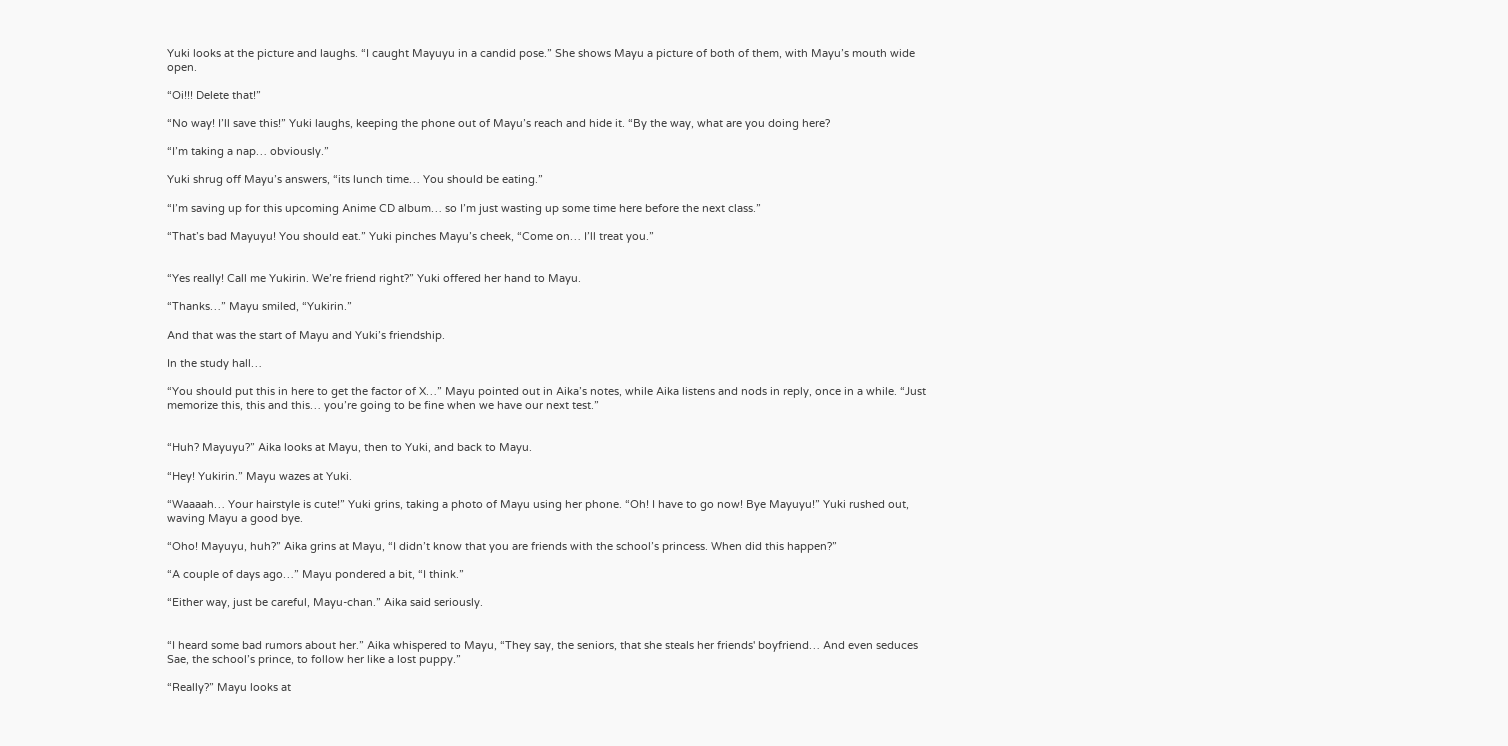Yuki looks at the picture and laughs. “I caught Mayuyu in a candid pose.” She shows Mayu a picture of both of them, with Mayu’s mouth wide open.

“Oi!!! Delete that!”

“No way! I’ll save this!” Yuki laughs, keeping the phone out of Mayu’s reach and hide it. “By the way, what are you doing here?

“I’m taking a nap… obviously.”

Yuki shrug off Mayu’s answers, “its lunch time… You should be eating.”

“I’m saving up for this upcoming Anime CD album… so I’m just wasting up some time here before the next class.”

“That’s bad Mayuyu! You should eat.” Yuki pinches Mayu’s cheek, “Come on… I’ll treat you.”


“Yes really! Call me Yukirin. We’re friend right?” Yuki offered her hand to Mayu.

“Thanks…” Mayu smiled, “Yukirin.”

And that was the start of Mayu and Yuki’s friendship.

In the study hall…

“You should put this in here to get the factor of X…” Mayu pointed out in Aika’s notes, while Aika listens and nods in reply, once in a while. “Just memorize this, this and this… you’re going to be fine when we have our next test.”


“Huh? Mayuyu?” Aika looks at Mayu, then to Yuki, and back to Mayu.

“Hey! Yukirin.” Mayu wazes at Yuki.

“Waaaah… Your hairstyle is cute!” Yuki grins, taking a photo of Mayu using her phone. “Oh! I have to go now! Bye Mayuyu!” Yuki rushed out, waving Mayu a good bye.

“Oho! Mayuyu, huh?” Aika grins at Mayu, “I didn’t know that you are friends with the school’s princess. When did this happen?”

“A couple of days ago…” Mayu pondered a bit, “I think.”

“Either way, just be careful, Mayu-chan.” Aika said seriously.


“I heard some bad rumors about her.” Aika whispered to Mayu, “They say, the seniors, that she steals her friends' boyfriend… And even seduces Sae, the school’s prince, to follow her like a lost puppy.”

“Really?” Mayu looks at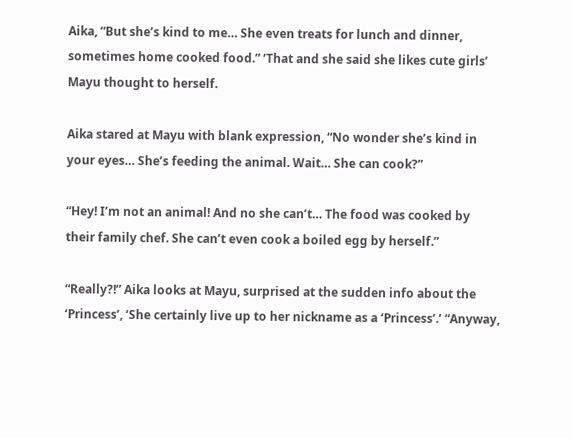Aika, “But she’s kind to me… She even treats for lunch and dinner, sometimes home cooked food.” ‘That and she said she likes cute girls’ Mayu thought to herself.

Aika stared at Mayu with blank expression, “No wonder she’s kind in your eyes… She’s feeding the animal. Wait… She can cook?”

“Hey! I’m not an animal! And no she can’t… The food was cooked by their family chef. She can’t even cook a boiled egg by herself.”

“Really?!” Aika looks at Mayu, surprised at the sudden info about the ‘Princess’, ‘She certainly live up to her nickname as a ‘Princess’.’ “Anyway,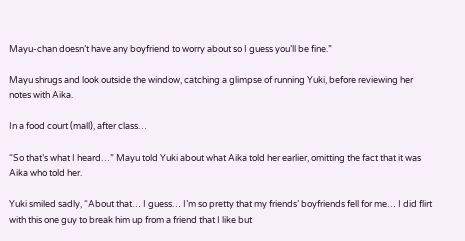Mayu-chan doesn’t have any boyfriend to worry about so I guess you’ll be fine.”

Mayu shrugs and look outside the window, catching a glimpse of running Yuki, before reviewing her notes with Aika.

In a food court (mall), after class…

“So that’s what I heard…” Mayu told Yuki about what Aika told her earlier, omitting the fact that it was Aika who told her.

Yuki smiled sadly, “About that… I guess… I’m so pretty that my friends’ boyfriends fell for me… I did flirt with this one guy to break him up from a friend that I like but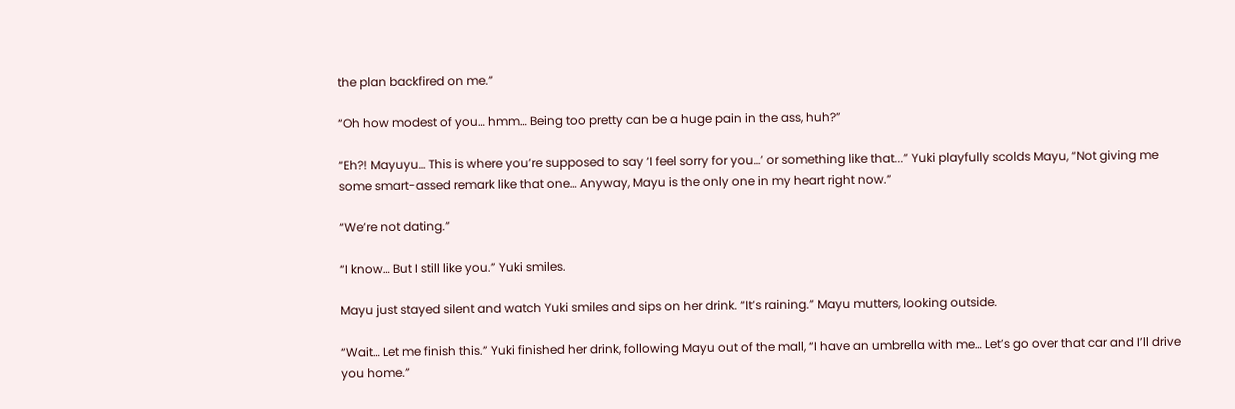the plan backfired on me.”

“Oh how modest of you… hmm… Being too pretty can be a huge pain in the ass, huh?”

“Eh?! Mayuyu… This is where you’re supposed to say ‘I feel sorry for you…’ or something like that...” Yuki playfully scolds Mayu, “Not giving me some smart-assed remark like that one… Anyway, Mayu is the only one in my heart right now.”

“We’re not dating.”

“I know… But I still like you.” Yuki smiles.

Mayu just stayed silent and watch Yuki smiles and sips on her drink. “It’s raining.” Mayu mutters, looking outside.

“Wait… Let me finish this.” Yuki finished her drink, following Mayu out of the mall, “I have an umbrella with me… Let’s go over that car and I’ll drive you home.”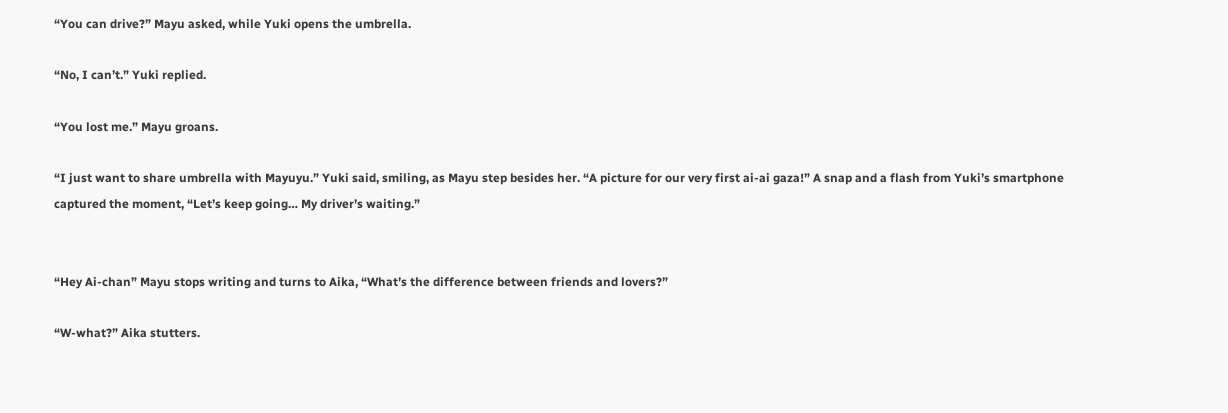“You can drive?” Mayu asked, while Yuki opens the umbrella.

“No, I can’t.” Yuki replied.

“You lost me.” Mayu groans.

“I just want to share umbrella with Mayuyu.” Yuki said, smiling, as Mayu step besides her. “A picture for our very first ai-ai gaza!” A snap and a flash from Yuki’s smartphone captured the moment, “Let’s keep going… My driver’s waiting.”


“Hey Ai-chan” Mayu stops writing and turns to Aika, “What’s the difference between friends and lovers?”

“W-what?” Aika stutters.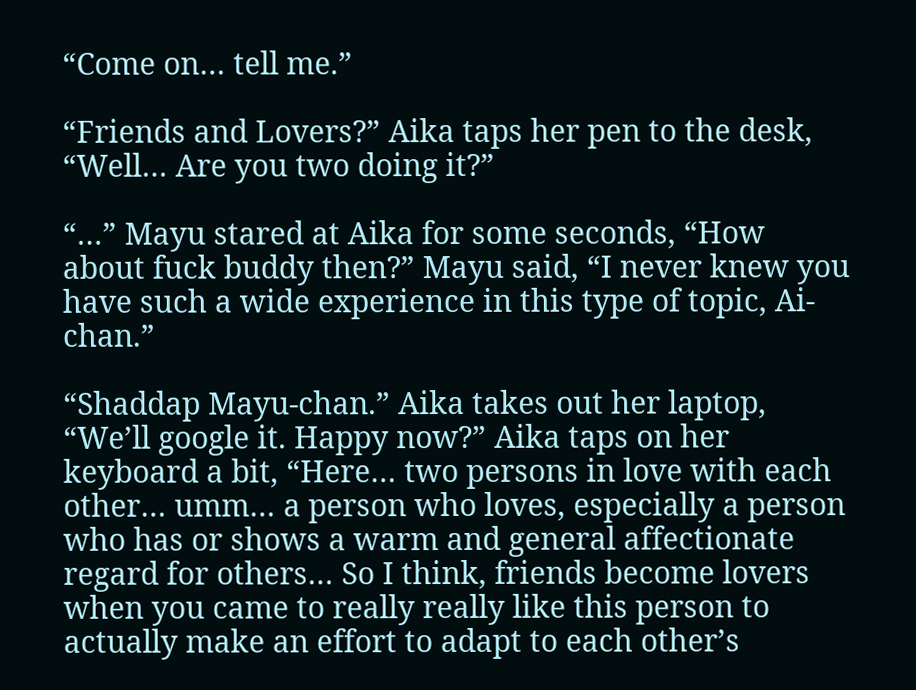“Come on… tell me.”

“Friends and Lovers?” Aika taps her pen to the desk, “Well… Are you two doing it?”

“…” Mayu stared at Aika for some seconds, “How about fuck buddy then?” Mayu said, “I never knew you have such a wide experience in this type of topic, Ai-chan.”

“Shaddap Mayu-chan.” Aika takes out her laptop, “We’ll google it. Happy now?” Aika taps on her keyboard a bit, “Here… two persons in love with each other… umm… a person who loves, especially a person who has or shows a warm and general affectionate regard for others… So I think, friends become lovers when you came to really really like this person to actually make an effort to adapt to each other’s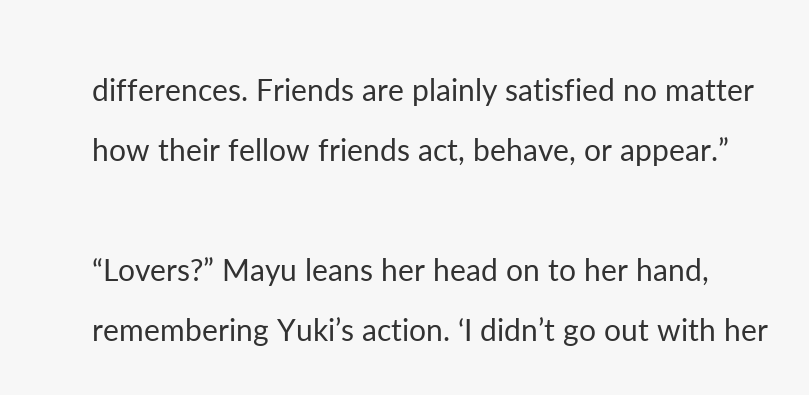differences. Friends are plainly satisfied no matter how their fellow friends act, behave, or appear.”

“Lovers?” Mayu leans her head on to her hand, remembering Yuki’s action. ‘I didn’t go out with her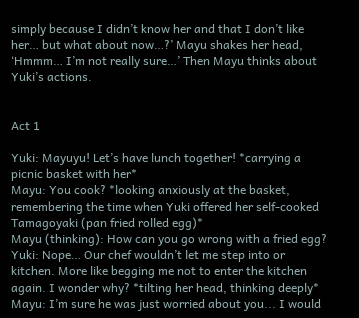simply because I didn’t know her and that I don’t like her… but what about now…?’ Mayu shakes her head, ‘Hmmm… I’m not really sure…’ Then Mayu thinks about Yuki’s actions.


Act 1

Yuki: Mayuyu! Let’s have lunch together! *carrying a picnic basket with her*
Mayu: You cook? *looking anxiously at the basket, remembering the time when Yuki offered her self-cooked Tamagoyaki (pan fried rolled egg)*
Mayu (thinking): How can you go wrong with a fried egg?
Yuki: Nope… Our chef wouldn’t let me step into or kitchen. More like begging me not to enter the kitchen again. I wonder why? *tilting her head, thinking deeply*
Mayu: I’m sure he was just worried about you... I would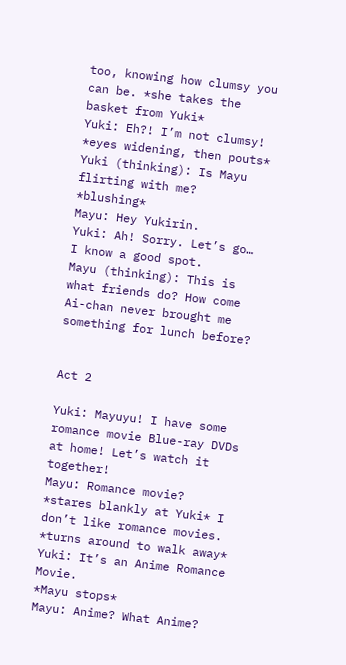too, knowing how clumsy you can be. *she takes the basket from Yuki*
Yuki: Eh?! I’m not clumsy! *eyes widening, then pouts*
Yuki (thinking): Is Mayu flirting with me?  *blushing*
Mayu: Hey Yukirin.
Yuki: Ah! Sorry. Let’s go… I know a good spot.
Mayu (thinking): This is what friends do? How come Ai-chan never brought me something for lunch before?


Act 2

Yuki: Mayuyu! I have some romance movie Blue-ray DVDs at home! Let’s watch it together!
Mayu: Romance movie? *stares blankly at Yuki* I don’t like romance movies. *turns around to walk away*
Yuki: It’s an Anime Romance Movie.
*Mayu stops*
Mayu: Anime? What Anime?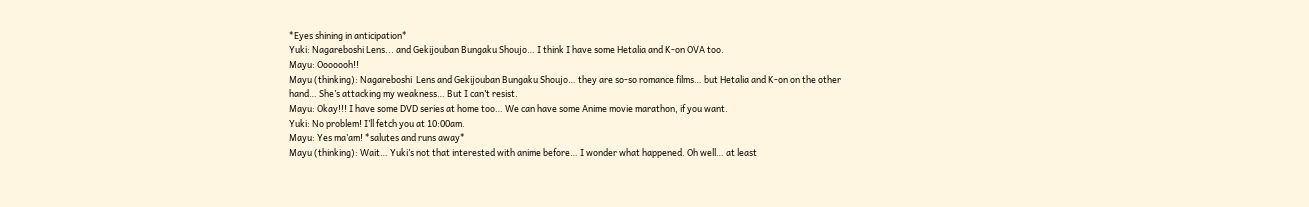*Eyes shining in anticipation*
Yuki: Nagareboshi Lens... and Gekijouban Bungaku Shoujo… I think I have some Hetalia and K-on OVA too.
Mayu: Ooooooh!!
Mayu (thinking): Nagareboshi  Lens and Gekijouban Bungaku Shoujo… they are so-so romance films… but Hetalia and K-on on the other hand… She’s attacking my weakness… But I can’t resist.
Mayu: Okay!!! I have some DVD series at home too… We can have some Anime movie marathon, if you want.
Yuki: No problem! I’ll fetch you at 10:00am.
Mayu: Yes ma’am! *salutes and runs away*
Mayu (thinking): Wait… Yuki’s not that interested with anime before… I wonder what happened. Oh well… at least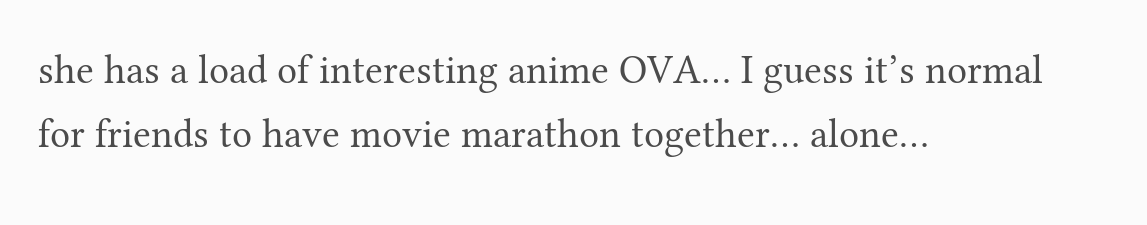she has a load of interesting anime OVA… I guess it’s normal for friends to have movie marathon together… alone…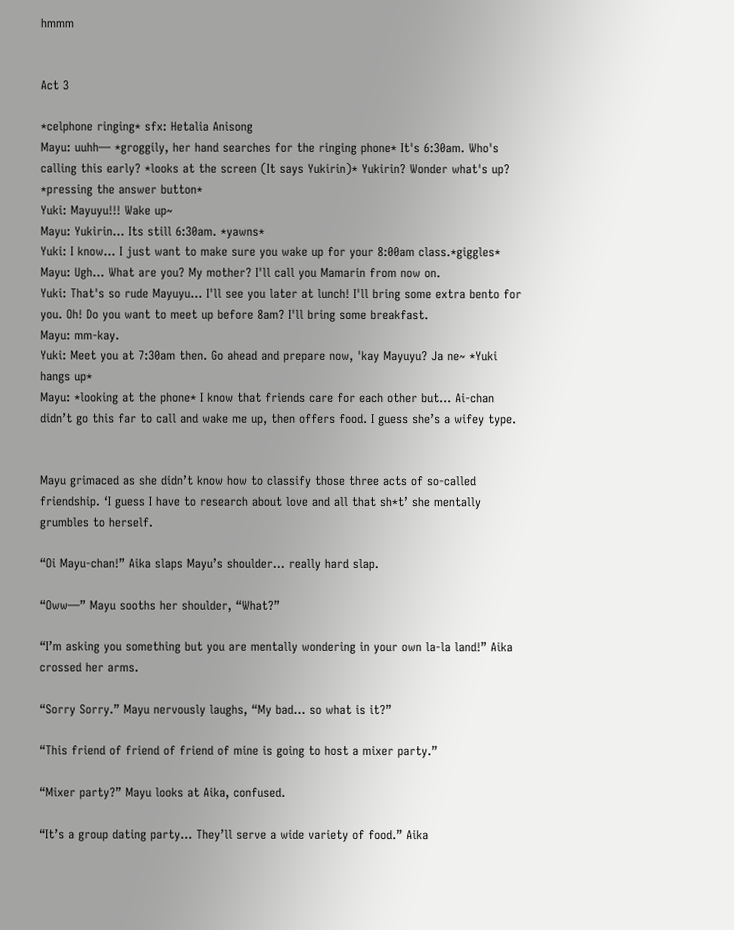hmmm


Act 3

*celphone ringing* sfx: Hetalia Anisong
Mayu: uuhh— *groggily, her hand searches for the ringing phone* It's 6:30am. Who's calling this early? *looks at the screen (It says Yukirin)* Yukirin? Wonder what's up? *pressing the answer button*
Yuki: Mayuyu!!! Wake up~
Mayu: Yukirin... Its still 6:30am. *yawns*
Yuki: I know... I just want to make sure you wake up for your 8:00am class.*giggles*
Mayu: Ugh... What are you? My mother? I'll call you Mamarin from now on.
Yuki: That's so rude Mayuyu... I'll see you later at lunch! I'll bring some extra bento for you. Oh! Do you want to meet up before 8am? I'll bring some breakfast.
Mayu: mm-kay.
Yuki: Meet you at 7:30am then. Go ahead and prepare now, 'kay Mayuyu? Ja ne~ *Yuki hangs up*
Mayu: *looking at the phone* I know that friends care for each other but… Ai-chan didn’t go this far to call and wake me up, then offers food. I guess she’s a wifey type.


Mayu grimaced as she didn’t know how to classify those three acts of so-called friendship. ‘I guess I have to research about love and all that sh*t’ she mentally grumbles to herself.

“Oi Mayu-chan!” Aika slaps Mayu’s shoulder… really hard slap.

“Oww—” Mayu sooths her shoulder, “What?”

“I’m asking you something but you are mentally wondering in your own la-la land!” Aika crossed her arms.

“Sorry Sorry.” Mayu nervously laughs, “My bad… so what is it?”

“This friend of friend of friend of mine is going to host a mixer party.”

“Mixer party?” Mayu looks at Aika, confused.

“It’s a group dating party… They’ll serve a wide variety of food.” Aika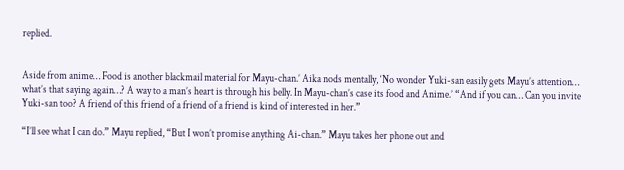replied.


Aside from anime… Food is another blackmail material for Mayu-chan.’ Aika nods mentally, ‘No wonder Yuki-san easily gets Mayu’s attention… what’s that saying again…? A way to a man’s heart is through his belly. In Mayu-chan’s case its food and Anime.’ “And if you can… Can you invite Yuki-san too? A friend of this friend of a friend of a friend is kind of interested in her.”

“I’ll see what I can do.” Mayu replied, “But I won’t promise anything Ai-chan.” Mayu takes her phone out and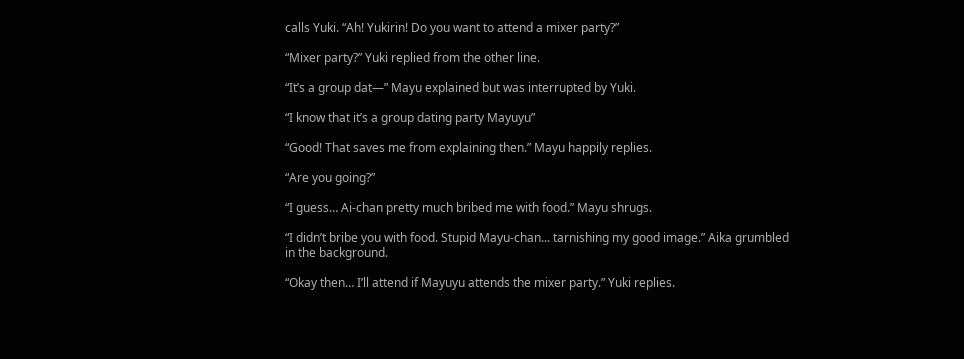calls Yuki. “Ah! Yukirin! Do you want to attend a mixer party?”

“Mixer party?” Yuki replied from the other line.

“It’s a group dat—” Mayu explained but was interrupted by Yuki.

“I know that it’s a group dating party Mayuyu”

“Good! That saves me from explaining then.” Mayu happily replies.

“Are you going?”

“I guess… Ai-chan pretty much bribed me with food.” Mayu shrugs.

“I didn’t bribe you with food. Stupid Mayu-chan... tarnishing my good image.” Aika grumbled in the background.

“Okay then… I’ll attend if Mayuyu attends the mixer party.” Yuki replies.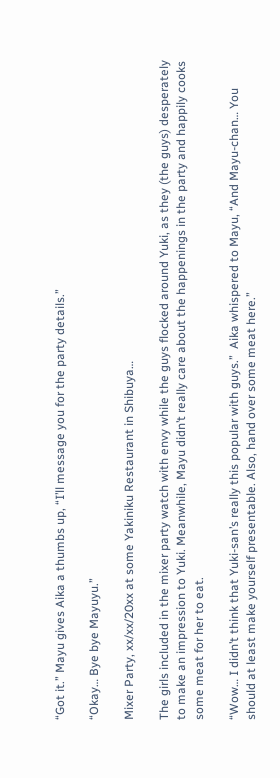“Got it.” Mayu gives Aika a thumbs up, “I’ll message you for the party details.”

“Okay… Bye bye Mayuyu.”

Mixer Party, xx/xx/20xx at some Yakiniku Restaurant in Shibuya…

The girls included in the mixer party watch with envy while the guys flocked around Yuki, as they (the guys) desperately to make an impression to Yuki. Meanwhile, Mayu didn’t really care about the happenings in the party and happily cooks some meat for her to eat.

“Wow… I didn’t think that Yuki-san’s really this popular with guys.”  Aika whispered to Mayu, “And Mayu-chan… You should at least make yourself presentable. Also, hand over some meat here.”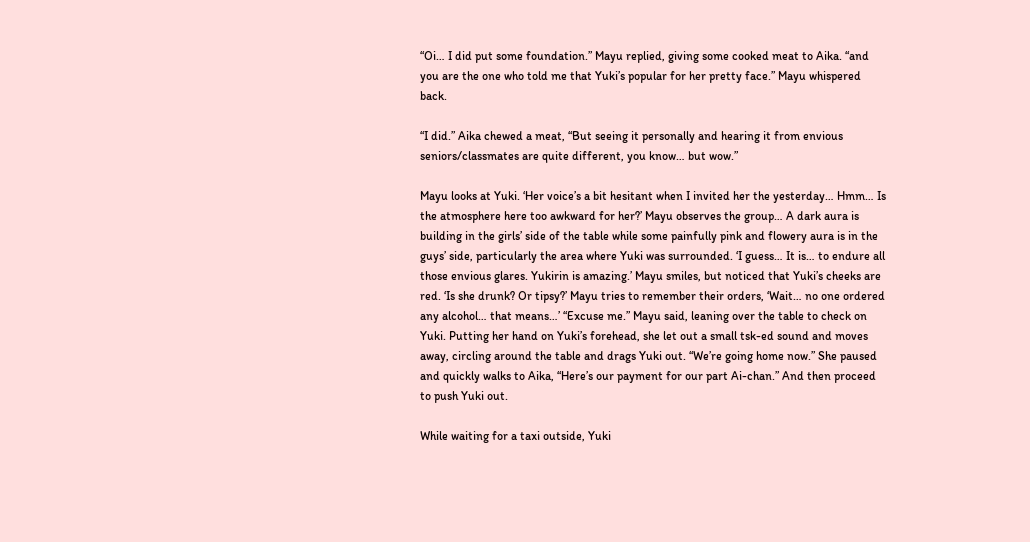“Oi… I did put some foundation.” Mayu replied, giving some cooked meat to Aika. “and you are the one who told me that Yuki’s popular for her pretty face.” Mayu whispered back.

“I did.” Aika chewed a meat, “But seeing it personally and hearing it from envious seniors/classmates are quite different, you know… but wow.”

Mayu looks at Yuki. ‘Her voice’s a bit hesitant when I invited her the yesterday… Hmm… Is the atmosphere here too awkward for her?’ Mayu observes the group… A dark aura is building in the girls’ side of the table while some painfully pink and flowery aura is in the guys’ side, particularly the area where Yuki was surrounded. ‘I guess… It is… to endure all those envious glares. Yukirin is amazing.’ Mayu smiles, but noticed that Yuki’s cheeks are red. ‘Is she drunk? Or tipsy?’ Mayu tries to remember their orders, ‘Wait… no one ordered any alcohol… that means…’ “Excuse me.” Mayu said, leaning over the table to check on Yuki. Putting her hand on Yuki’s forehead, she let out a small tsk-ed sound and moves away, circling around the table and drags Yuki out. “We’re going home now.” She paused and quickly walks to Aika, “Here’s our payment for our part Ai-chan.” And then proceed to push Yuki out.

While waiting for a taxi outside, Yuki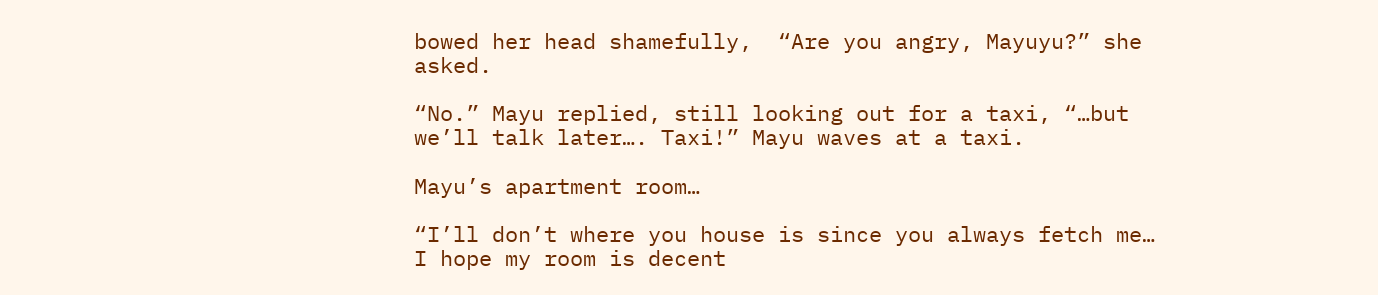bowed her head shamefully,  “Are you angry, Mayuyu?” she asked.

“No.” Mayu replied, still looking out for a taxi, “…but we’ll talk later…. Taxi!” Mayu waves at a taxi.

Mayu’s apartment room…

“I’ll don’t where you house is since you always fetch me… I hope my room is decent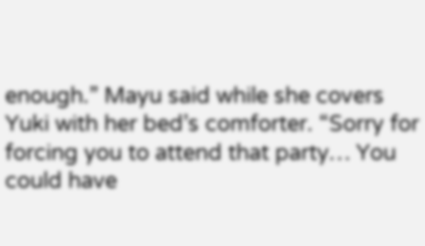enough.” Mayu said while she covers Yuki with her bed’s comforter. “Sorry for forcing you to attend that party… You could have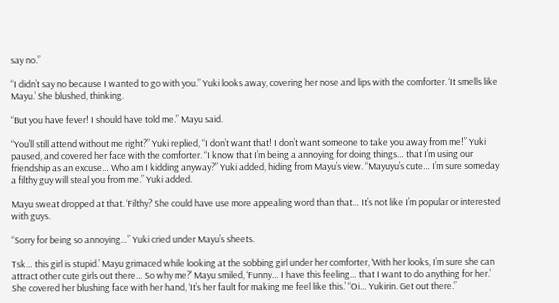say no.”

“I didn’t say no because I wanted to go with you.” Yuki looks away, covering her nose and lips with the comforter. ‘It smells like Mayu.’ She blushed, thinking.

“But you have fever! I should have told me.” Mayu said.

“You’ll still attend without me right?” Yuki replied, “I don’t want that! I don’t want someone to take you away from me!” Yuki paused, and covered her face with the comforter. “I know that I’m being a annoying for doing things… that I’m using our friendship as an excuse… Who am I kidding anyway?” Yuki added, hiding from Mayu’s view. “Mayuyu’s cute… I’m sure someday a filthy guy will steal you from me.” Yuki added.

Mayu sweat dropped at that. ‘Filthy? She could have use more appealing word than that… It’s not like I’m popular or interested with guys.

“Sorry for being so annoying…” Yuki cried under Mayu’s sheets.

Tsk… this girl is stupid.’ Mayu grimaced while looking at the sobbing girl under her comforter, ‘With her looks, I’m sure she can attract other cute girls out there… So why me?’ Mayu smiled, ‘Funny… I have this feeling… that I want to do anything for her.’ She covered her blushing face with her hand, ‘It’s her fault for making me feel like this.’ “Oi… Yukirin. Get out there.”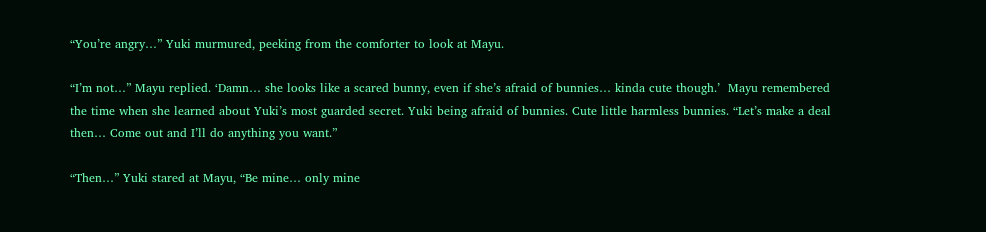“You’re angry…” Yuki murmured, peeking from the comforter to look at Mayu.

“I’m not…” Mayu replied. ‘Damn… she looks like a scared bunny, even if she’s afraid of bunnies… kinda cute though.’  Mayu remembered the time when she learned about Yuki’s most guarded secret. Yuki being afraid of bunnies. Cute little harmless bunnies. “Let’s make a deal then… Come out and I’ll do anything you want.”

“Then…” Yuki stared at Mayu, “Be mine… only mine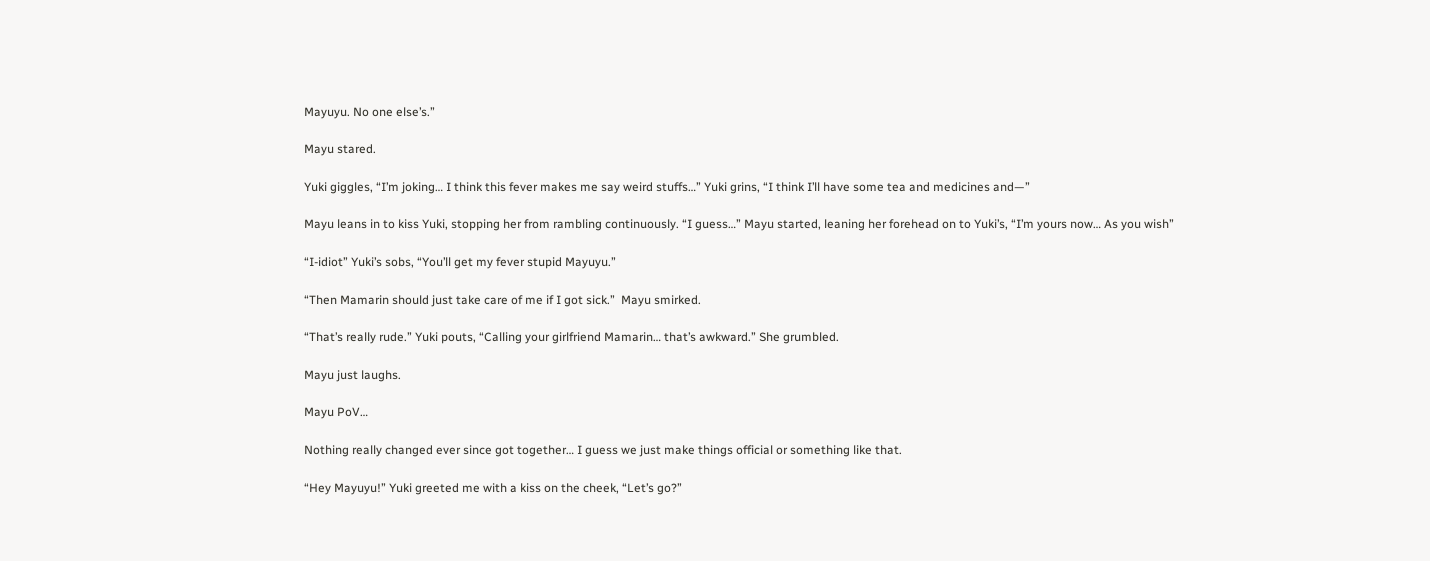Mayuyu. No one else’s.”

Mayu stared.

Yuki giggles, “I’m joking… I think this fever makes me say weird stuffs…” Yuki grins, “I think I’ll have some tea and medicines and—”

Mayu leans in to kiss Yuki, stopping her from rambling continuously. “I guess…” Mayu started, leaning her forehead on to Yuki’s, “I’m yours now… As you wish”

“I-idiot” Yuki’s sobs, “You’ll get my fever stupid Mayuyu.”

“Then Mamarin should just take care of me if I got sick.”  Mayu smirked.

“That’s really rude.” Yuki pouts, “Calling your girlfriend Mamarin… that’s awkward.” She grumbled.

Mayu just laughs.

Mayu PoV…

Nothing really changed ever since got together… I guess we just make things official or something like that.

“Hey Mayuyu!” Yuki greeted me with a kiss on the cheek, “Let’s go?”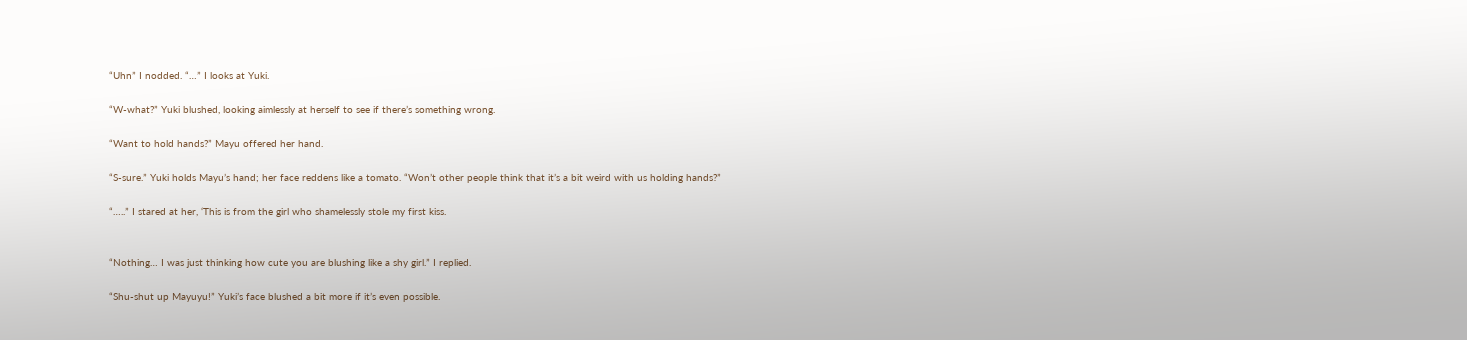“Uhn” I nodded. “…” I looks at Yuki.

“W-what?” Yuki blushed, looking aimlessly at herself to see if there’s something wrong.

“Want to hold hands?” Mayu offered her hand.

“S-sure.” Yuki holds Mayu’s hand; her face reddens like a tomato. “Won’t other people think that it’s a bit weird with us holding hands?”

“…..” I stared at her, ‘This is from the girl who shamelessly stole my first kiss.


“Nothing… I was just thinking how cute you are blushing like a shy girl.” I replied.

“Shu-shut up Mayuyu!” Yuki’s face blushed a bit more if it’s even possible.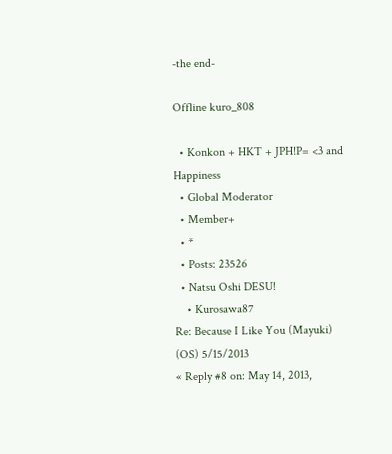-the end-

Offline kuro_808

  • Konkon + HKT + JPH!P= <3 and Happiness
  • Global Moderator
  • Member+
  • *
  • Posts: 23526
  • Natsu Oshi DESU!
    • Kurosawa87
Re: Because I Like You (Mayuki) (OS) 5/15/2013
« Reply #8 on: May 14, 2013,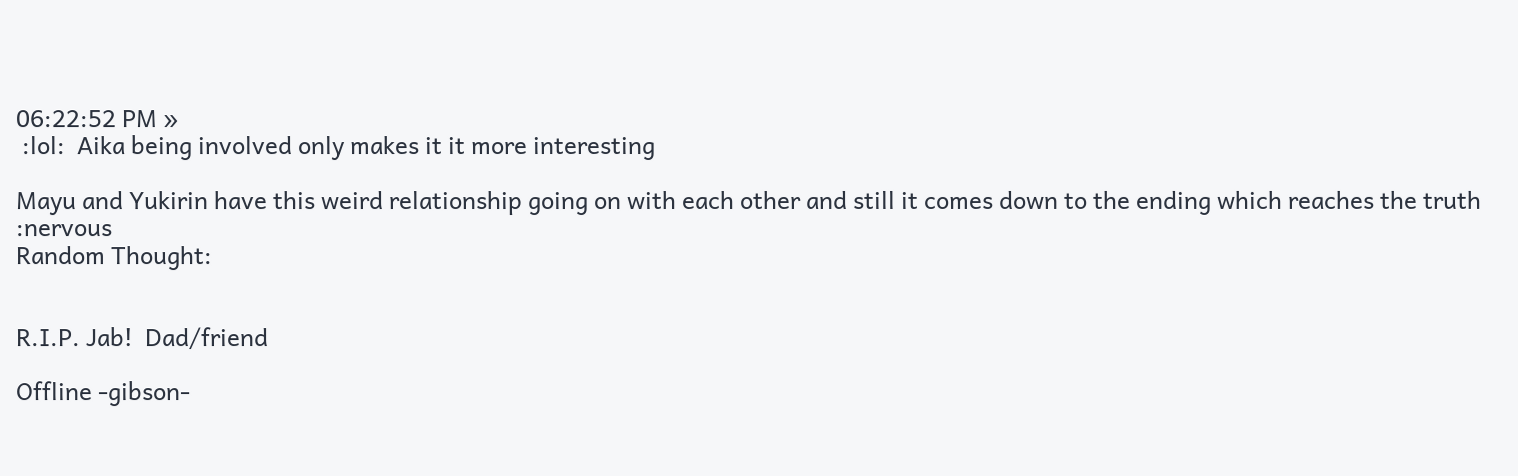06:22:52 PM »
 :lol:  Aika being involved only makes it it more interesting

Mayu and Yukirin have this weird relationship going on with each other and still it comes down to the ending which reaches the truth :nervous
Random Thought:


R.I.P. Jab!  Dad/friend

Offline -gibson-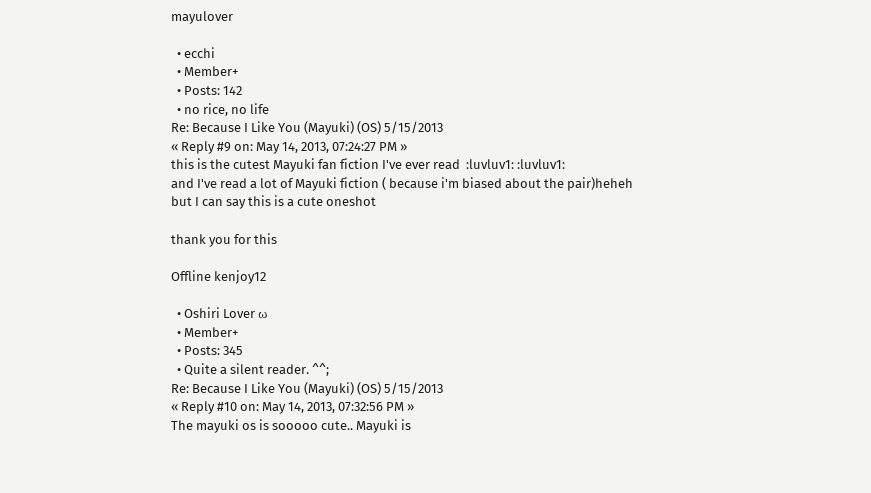mayulover

  • ecchi
  • Member+
  • Posts: 142
  • no rice, no life
Re: Because I Like You (Mayuki) (OS) 5/15/2013
« Reply #9 on: May 14, 2013, 07:24:27 PM »
this is the cutest Mayuki fan fiction I've ever read  :luvluv1: :luvluv1:
and I've read a lot of Mayuki fiction ( because i'm biased about the pair)heheh
but I can say this is a cute oneshot

thank you for this

Offline kenjoy12

  • Oshiri Lover ω
  • Member+
  • Posts: 345
  • Quite a silent reader. ^^;
Re: Because I Like You (Mayuki) (OS) 5/15/2013
« Reply #10 on: May 14, 2013, 07:32:56 PM »
The mayuki os is sooooo cute.. Mayuki is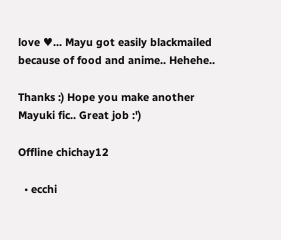love ♥... Mayu got easily blackmailed because of food and anime.. Hehehe..

Thanks :) Hope you make another Mayuki fic.. Great job :')

Offline chichay12

  • ecchi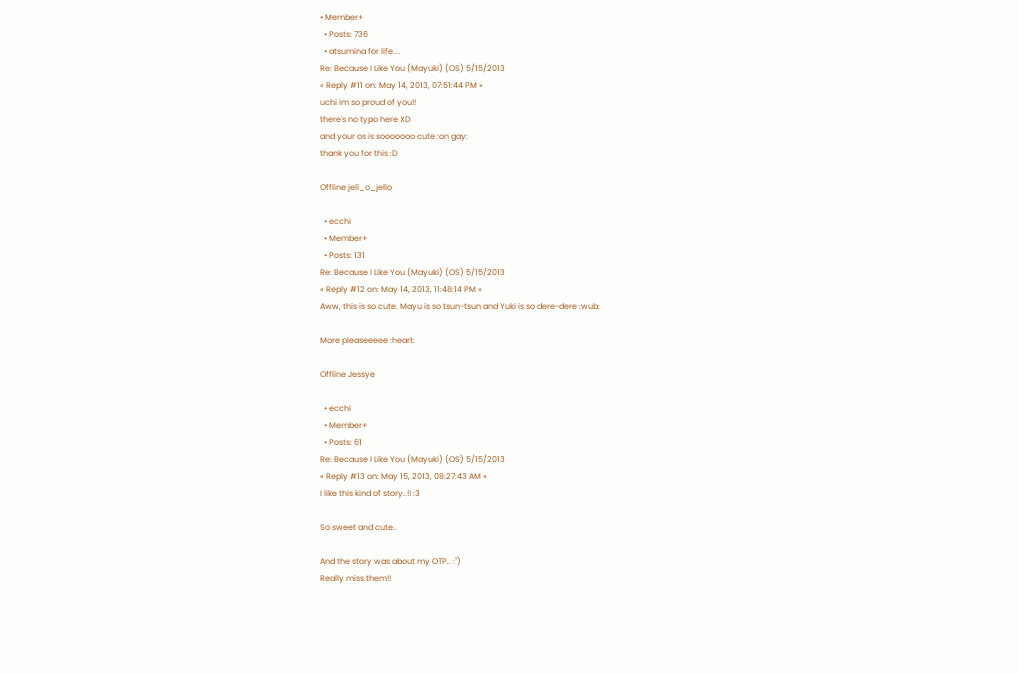• Member+
  • Posts: 736
  • atsumina for life....
Re: Because I Like You (Mayuki) (OS) 5/15/2013
« Reply #11 on: May 14, 2013, 07:51:44 PM »
uchi im so proud of you!!
there's no typo here XD
and your os is sooooooo cute :on gay:
thank you for this :D

Offline jell_o_jello

  • ecchi
  • Member+
  • Posts: 131
Re: Because I Like You (Mayuki) (OS) 5/15/2013
« Reply #12 on: May 14, 2013, 11:48:14 PM »
Aww, this is so cute. Mayu is so tsun-tsun and Yuki is so dere-dere :wub:

More pleaseeeee :heart:

Offline Jessye

  • ecchi
  • Member+
  • Posts: 61
Re: Because I Like You (Mayuki) (OS) 5/15/2013
« Reply #13 on: May 15, 2013, 08:27:43 AM »
I like this kind of story..!! :3

So sweet and cute..

And the story was about my OTP.. :")
Really miss them!!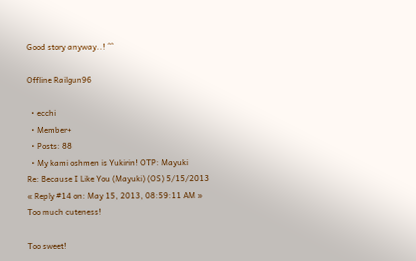Good story anyway..! ^^

Offline Railgun96

  • ecchi
  • Member+
  • Posts: 88
  • My kami oshmen is Yukirin! OTP: Mayuki
Re: Because I Like You (Mayuki) (OS) 5/15/2013
« Reply #14 on: May 15, 2013, 08:59:11 AM »
Too much cuteness!

Too sweet!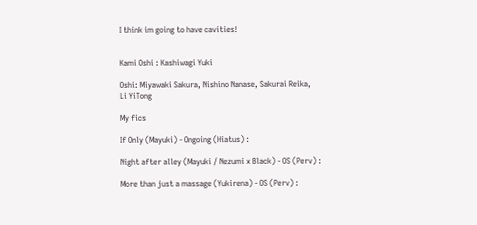I think im going to have cavities!


Kami Oshi : Kashiwagi Yuki

Oshi: Miyawaki Sakura, Nishino Nanase, Sakurai Reika,
Li YiTong

My fics

If Only (Mayuki) - Ongoing (Hiatus) :

Night after alley (Mayuki / Nezumi x Black) - OS (Perv) :

More than just a massage (Yukirena) - OS (Perv) :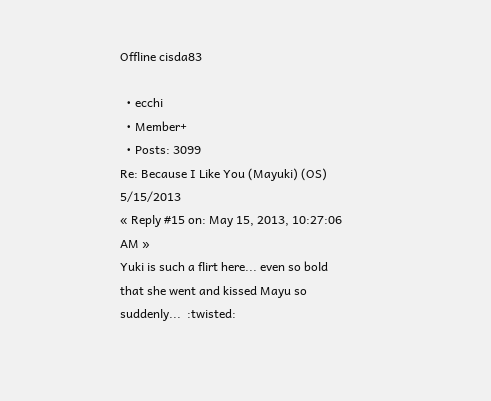Offline cisda83

  • ecchi
  • Member+
  • Posts: 3099
Re: Because I Like You (Mayuki) (OS) 5/15/2013
« Reply #15 on: May 15, 2013, 10:27:06 AM »
Yuki is such a flirt here... even so bold that she went and kissed Mayu so suddenly...  :twisted: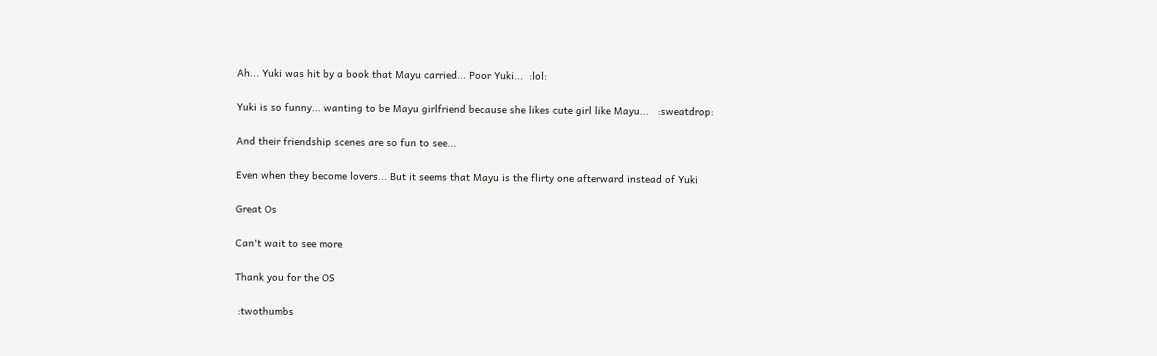Ah... Yuki was hit by a book that Mayu carried... Poor Yuki...  :lol:

Yuki is so funny... wanting to be Mayu girlfriend because she likes cute girl like Mayu...   :sweatdrop:

And their friendship scenes are so fun to see...

Even when they become lovers... But it seems that Mayu is the flirty one afterward instead of Yuki

Great Os

Can't wait to see more

Thank you for the OS

 :twothumbs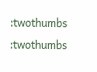:twothumbs :twothumbs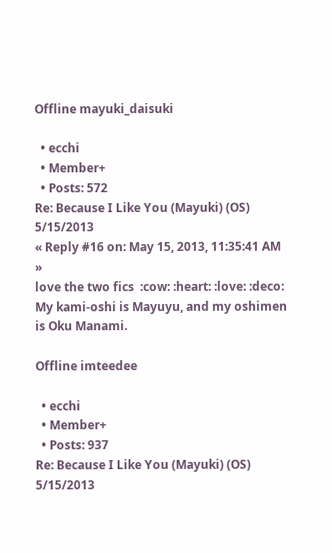Offline mayuki_daisuki

  • ecchi
  • Member+
  • Posts: 572
Re: Because I Like You (Mayuki) (OS) 5/15/2013
« Reply #16 on: May 15, 2013, 11:35:41 AM »
love the two fics  :cow: :heart: :love: :deco:
My kami-oshi is Mayuyu, and my oshimen is Oku Manami.

Offline imteedee

  • ecchi
  • Member+
  • Posts: 937
Re: Because I Like You (Mayuki) (OS) 5/15/2013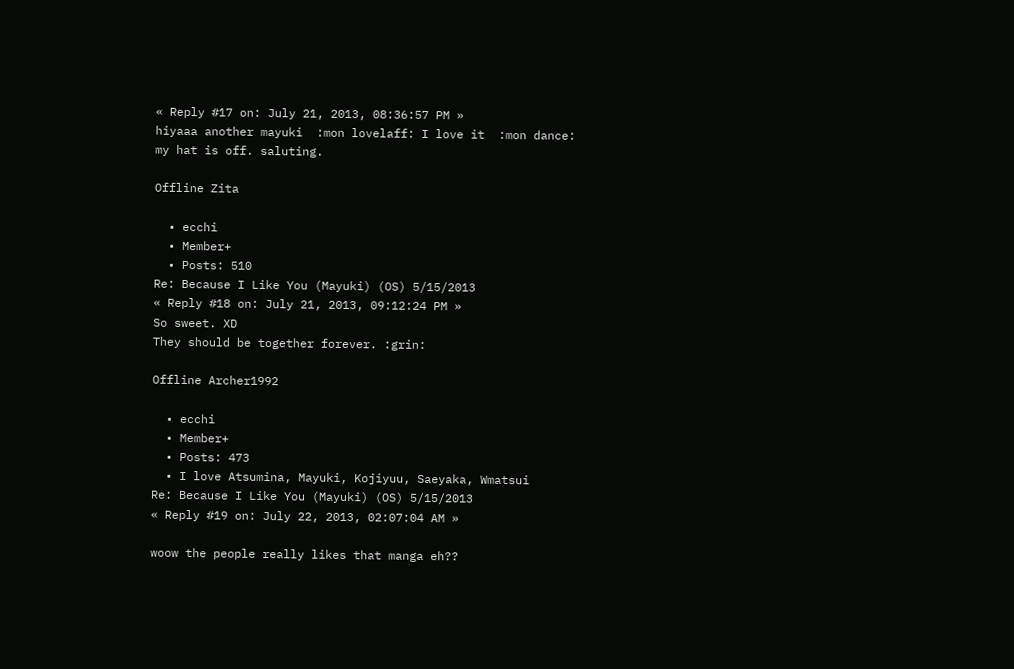« Reply #17 on: July 21, 2013, 08:36:57 PM »
hiyaaa another mayuki  :mon lovelaff: I love it  :mon dance:
my hat is off. saluting.

Offline Zita

  • ecchi
  • Member+
  • Posts: 510
Re: Because I Like You (Mayuki) (OS) 5/15/2013
« Reply #18 on: July 21, 2013, 09:12:24 PM »
So sweet. XD
They should be together forever. :grin:

Offline Archer1992

  • ecchi
  • Member+
  • Posts: 473
  • I love Atsumina, Mayuki, Kojiyuu, Saeyaka, Wmatsui
Re: Because I Like You (Mayuki) (OS) 5/15/2013
« Reply #19 on: July 22, 2013, 02:07:04 AM »

woow the people really likes that manga eh??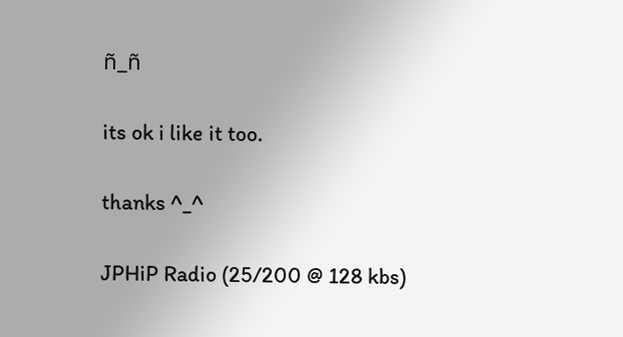ñ_ñ

its ok i like it too.

thanks ^_^

JPHiP Radio (25/200 @ 128 kbs)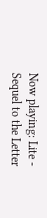Now playing: Lite - Sequel to the Letter